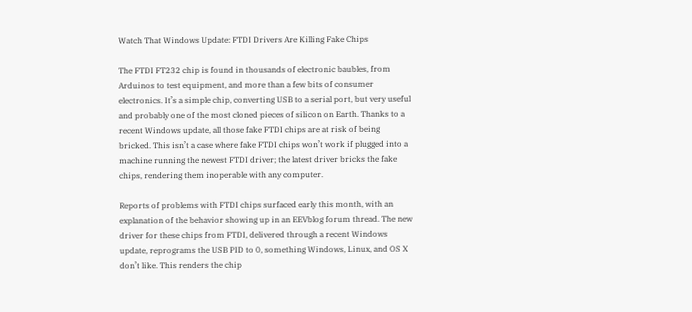Watch That Windows Update: FTDI Drivers Are Killing Fake Chips

The FTDI FT232 chip is found in thousands of electronic baubles, from Arduinos to test equipment, and more than a few bits of consumer electronics. It’s a simple chip, converting USB to a serial port, but very useful and probably one of the most cloned pieces of silicon on Earth. Thanks to a recent Windows update, all those fake FTDI chips are at risk of being bricked. This isn’t a case where fake FTDI chips won’t work if plugged into a machine running the newest FTDI driver; the latest driver bricks the fake chips, rendering them inoperable with any computer.

Reports of problems with FTDI chips surfaced early this month, with an explanation of the behavior showing up in an EEVblog forum thread. The new driver for these chips from FTDI, delivered through a recent Windows update, reprograms the USB PID to 0, something Windows, Linux, and OS X don’t like. This renders the chip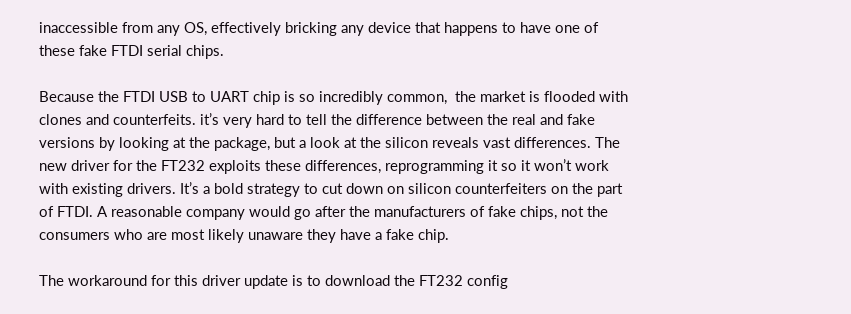inaccessible from any OS, effectively bricking any device that happens to have one of these fake FTDI serial chips.

Because the FTDI USB to UART chip is so incredibly common,  the market is flooded with clones and counterfeits. it’s very hard to tell the difference between the real and fake versions by looking at the package, but a look at the silicon reveals vast differences. The new driver for the FT232 exploits these differences, reprogramming it so it won’t work with existing drivers. It’s a bold strategy to cut down on silicon counterfeiters on the part of FTDI. A reasonable company would go after the manufacturers of fake chips, not the consumers who are most likely unaware they have a fake chip.

The workaround for this driver update is to download the FT232 config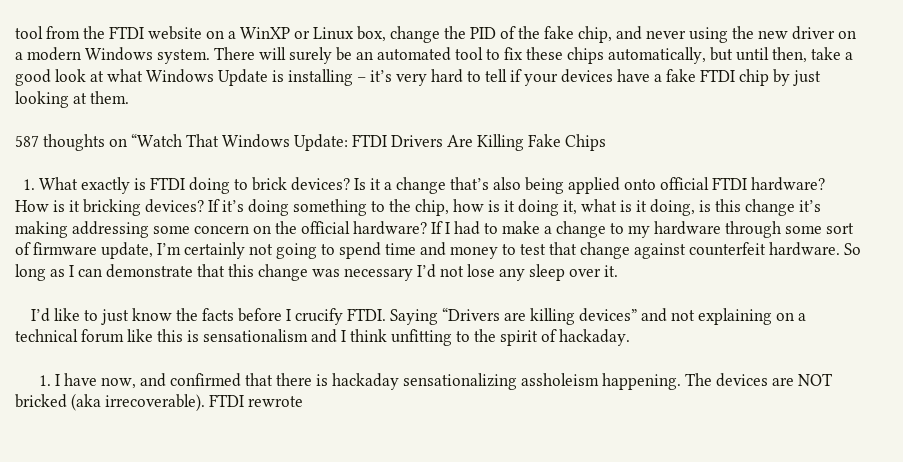tool from the FTDI website on a WinXP or Linux box, change the PID of the fake chip, and never using the new driver on a modern Windows system. There will surely be an automated tool to fix these chips automatically, but until then, take a good look at what Windows Update is installing – it’s very hard to tell if your devices have a fake FTDI chip by just looking at them.

587 thoughts on “Watch That Windows Update: FTDI Drivers Are Killing Fake Chips

  1. What exactly is FTDI doing to brick devices? Is it a change that’s also being applied onto official FTDI hardware? How is it bricking devices? If it’s doing something to the chip, how is it doing it, what is it doing, is this change it’s making addressing some concern on the official hardware? If I had to make a change to my hardware through some sort of firmware update, I’m certainly not going to spend time and money to test that change against counterfeit hardware. So long as I can demonstrate that this change was necessary I’d not lose any sleep over it.

    I’d like to just know the facts before I crucify FTDI. Saying “Drivers are killing devices” and not explaining on a technical forum like this is sensationalism and I think unfitting to the spirit of hackaday.

      1. I have now, and confirmed that there is hackaday sensationalizing assholeism happening. The devices are NOT bricked (aka irrecoverable). FTDI rewrote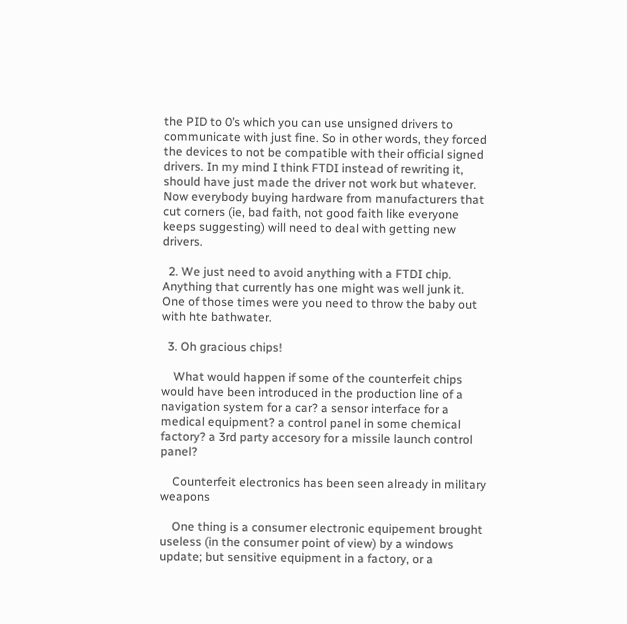the PID to 0’s which you can use unsigned drivers to communicate with just fine. So in other words, they forced the devices to not be compatible with their official signed drivers. In my mind I think FTDI instead of rewriting it, should have just made the driver not work but whatever. Now everybody buying hardware from manufacturers that cut corners (ie, bad faith, not good faith like everyone keeps suggesting) will need to deal with getting new drivers.

  2. We just need to avoid anything with a FTDI chip. Anything that currently has one might was well junk it. One of those times were you need to throw the baby out with hte bathwater.

  3. Oh gracious chips!

    What would happen if some of the counterfeit chips would have been introduced in the production line of a navigation system for a car? a sensor interface for a medical equipment? a control panel in some chemical factory? a 3rd party accesory for a missile launch control panel?

    Counterfeit electronics has been seen already in military weapons

    One thing is a consumer electronic equipement brought useless (in the consumer point of view) by a windows update; but sensitive equipment in a factory, or a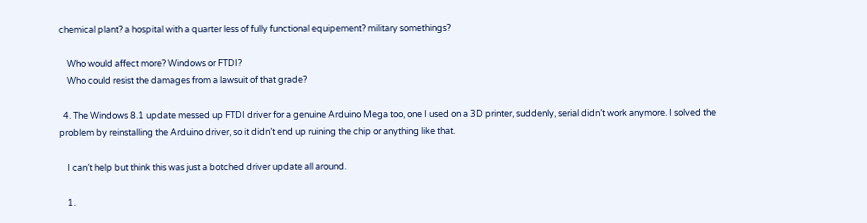chemical plant? a hospital with a quarter less of fully functional equipement? military somethings?

    Who would affect more? Windows or FTDI?
    Who could resist the damages from a lawsuit of that grade?

  4. The Windows 8.1 update messed up FTDI driver for a genuine Arduino Mega too, one I used on a 3D printer, suddenly, serial didn’t work anymore. I solved the problem by reinstalling the Arduino driver, so it didn’t end up ruining the chip or anything like that.

    I can’t help but think this was just a botched driver update all around.

    1.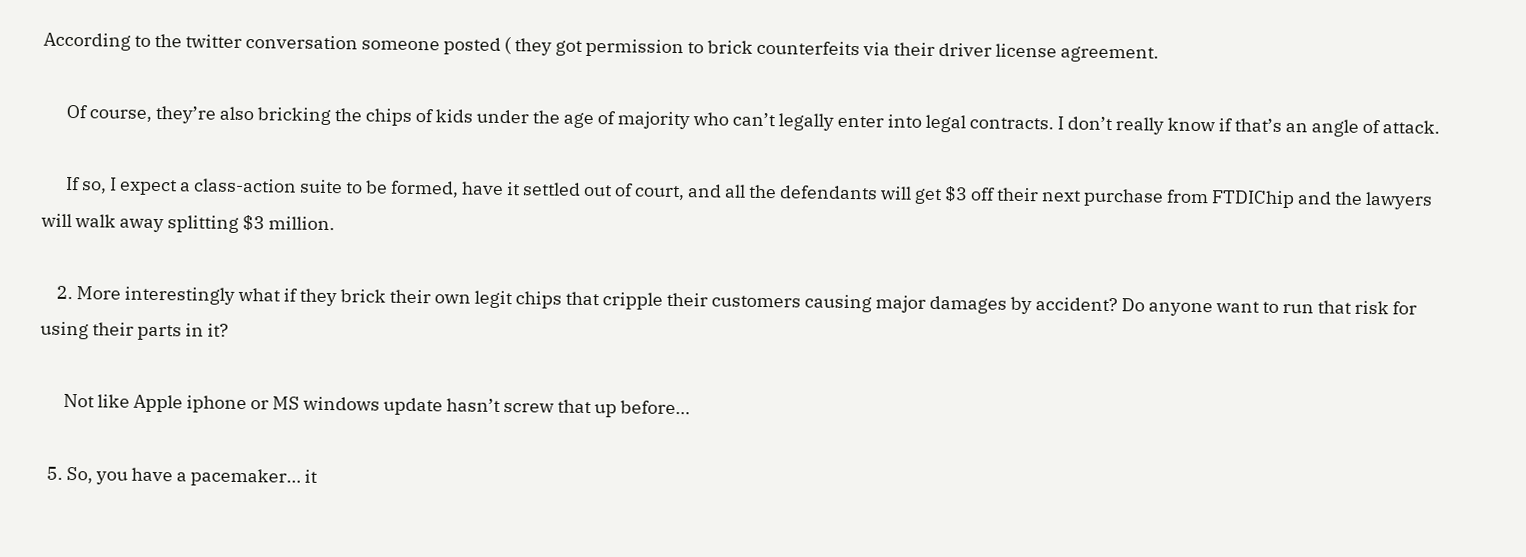According to the twitter conversation someone posted ( they got permission to brick counterfeits via their driver license agreement.

      Of course, they’re also bricking the chips of kids under the age of majority who can’t legally enter into legal contracts. I don’t really know if that’s an angle of attack.

      If so, I expect a class-action suite to be formed, have it settled out of court, and all the defendants will get $3 off their next purchase from FTDIChip and the lawyers will walk away splitting $3 million.

    2. More interestingly what if they brick their own legit chips that cripple their customers causing major damages by accident? Do anyone want to run that risk for using their parts in it?

      Not like Apple iphone or MS windows update hasn’t screw that up before…

  5. So, you have a pacemaker… it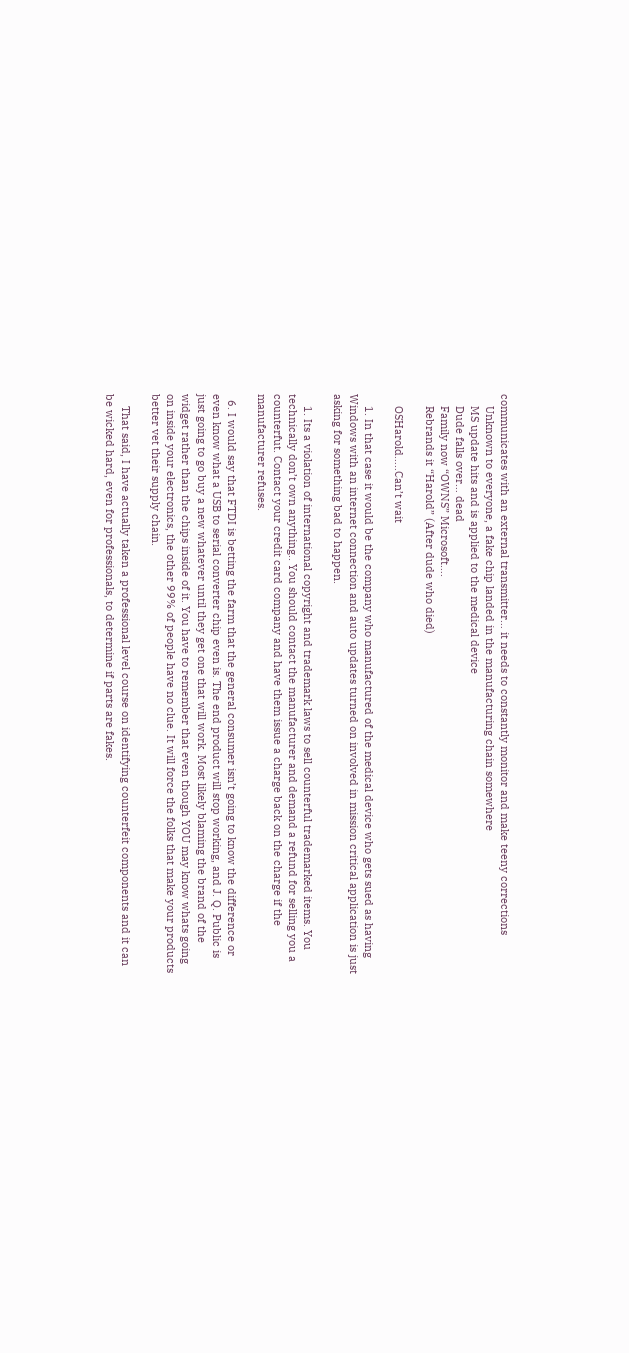communicates with an external transmitter… it needs to constantly monitor and make teeny corrections
    Unknown to everyone, a fake chip landed in the manufacturing chain somewhere
    MS update hits and is applied to the medical device
    Dude falls over… dead
    Family now “OWNS” Microsoft….
    Rebrands it “Harold” (After dude who died)

    OSHarold…..Can’t wait

    1. In that case it would be the company who manufactured of the medical device who gets sued as having Windows with an internet connection and auto updates turned on involved in mission critical application is just asking for something bad to happen.

    1. Its a violation of international copyright and trademark laws to sell counterful trademarked items. You technically don’t own anything.. You should contact the manufacturer and demand a refund for selling you a counterfut. Contact your credit card company and have them issue a charge back on the charge if the manufacturer refuses.

  6. I would say that FTDI is betting the farm that the general consumer isn’t going to know the difference or even know what a USB to serial converter chip even is. The end product will stop working, and J. Q. Public is just going to go buy a new whatever until they get one that will work. Most likely blaming the brand of the widget rather than the chips inside of it. You have to remember that even though YOU may know whats going on inside your electronics, the other 99% of people have no clue. It will force the folks that make your products better vet their supply chain.

    That said, I have actually taken a professional level course on identifying counterfeit components and it can be wicked hard, even for professionals, to determine if parts are fakes.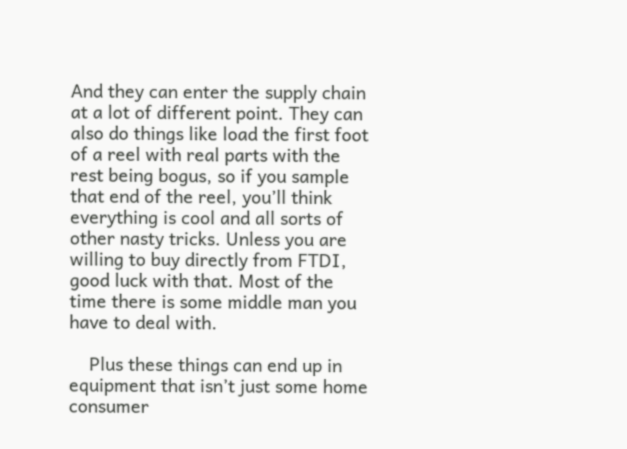And they can enter the supply chain at a lot of different point. They can also do things like load the first foot of a reel with real parts with the rest being bogus, so if you sample that end of the reel, you’ll think everything is cool and all sorts of other nasty tricks. Unless you are willing to buy directly from FTDI, good luck with that. Most of the time there is some middle man you have to deal with.

    Plus these things can end up in equipment that isn’t just some home consumer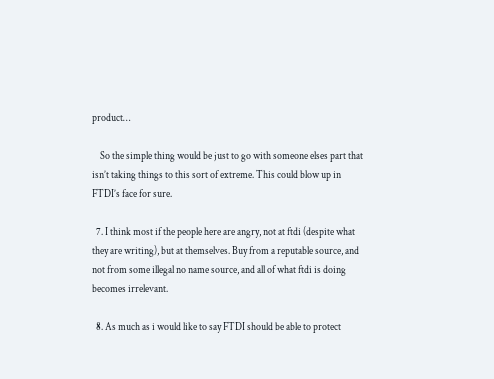product…

    So the simple thing would be just to go with someone elses part that isn’t taking things to this sort of extreme. This could blow up in FTDI’s face for sure.

  7. I think most if the people here are angry, not at ftdi (despite what they are writing), but at themselves. Buy from a reputable source, and not from some illegal no name source, and all of what ftdi is doing becomes irrelevant.

  8. As much as i would like to say FTDI should be able to protect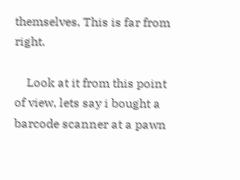themselves, This is far from right.

    Look at it from this point of view, lets say i bought a barcode scanner at a pawn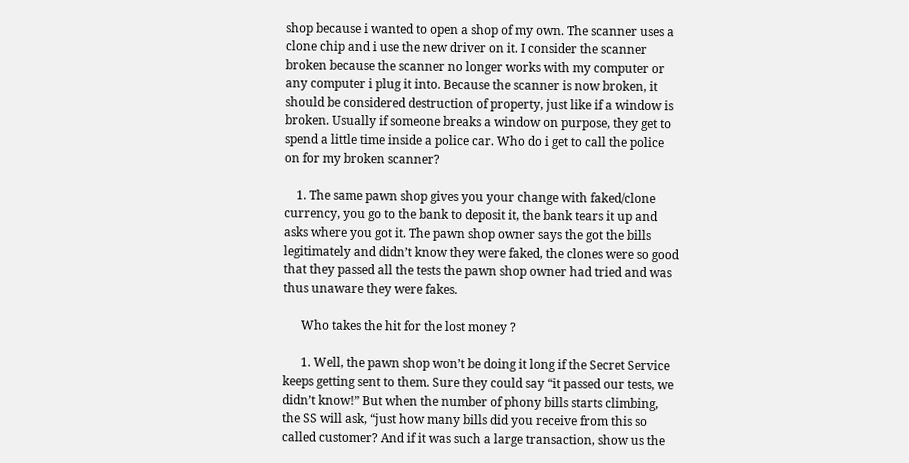shop because i wanted to open a shop of my own. The scanner uses a clone chip and i use the new driver on it. I consider the scanner broken because the scanner no longer works with my computer or any computer i plug it into. Because the scanner is now broken, it should be considered destruction of property, just like if a window is broken. Usually if someone breaks a window on purpose, they get to spend a little time inside a police car. Who do i get to call the police on for my broken scanner?

    1. The same pawn shop gives you your change with faked/clone currency, you go to the bank to deposit it, the bank tears it up and asks where you got it. The pawn shop owner says the got the bills legitimately and didn’t know they were faked, the clones were so good that they passed all the tests the pawn shop owner had tried and was thus unaware they were fakes.

      Who takes the hit for the lost money ?

      1. Well, the pawn shop won’t be doing it long if the Secret Service keeps getting sent to them. Sure they could say “it passed our tests, we didn’t know!” But when the number of phony bills starts climbing, the SS will ask, “just how many bills did you receive from this so called customer? And if it was such a large transaction, show us the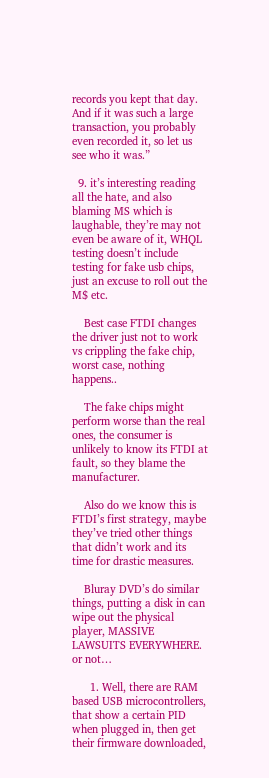records you kept that day. And if it was such a large transaction, you probably even recorded it, so let us see who it was.”

  9. it’s interesting reading all the hate, and also blaming MS which is laughable, they’re may not even be aware of it, WHQL testing doesn’t include testing for fake usb chips, just an excuse to roll out the M$ etc.

    Best case FTDI changes the driver just not to work vs crippling the fake chip, worst case, nothing happens..

    The fake chips might perform worse than the real ones, the consumer is unlikely to know its FTDI at fault, so they blame the manufacturer.

    Also do we know this is FTDI’s first strategy, maybe they’ve tried other things that didn’t work and its time for drastic measures.

    Bluray DVD’s do similar things, putting a disk in can wipe out the physical player, MASSIVE LAWSUITS EVERYWHERE. or not…

      1. Well, there are RAM based USB microcontrollers, that show a certain PID when plugged in, then get their firmware downloaded,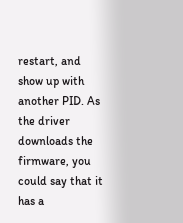restart, and show up with another PID. As the driver downloads the firmware, you could say that it has a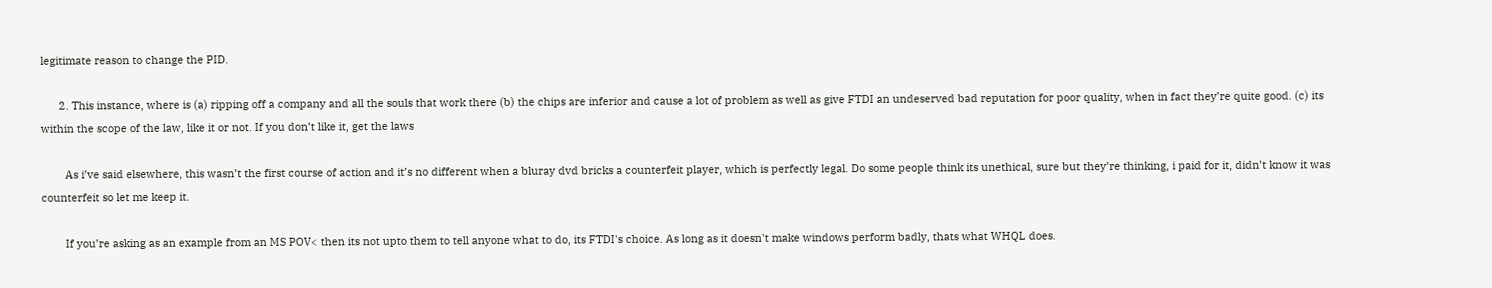legitimate reason to change the PID.

      2. This instance, where is (a) ripping off a company and all the souls that work there (b) the chips are inferior and cause a lot of problem as well as give FTDI an undeserved bad reputation for poor quality, when in fact they’re quite good. (c) its within the scope of the law, like it or not. If you don’t like it, get the laws

        As i’ve said elsewhere, this wasn’t the first course of action and it’s no different when a bluray dvd bricks a counterfeit player, which is perfectly legal. Do some people think its unethical, sure but they’re thinking, i paid for it, didn’t know it was counterfeit so let me keep it.

        If you’re asking as an example from an MS POV< then its not upto them to tell anyone what to do, its FTDI's choice. As long as it doesn't make windows perform badly, thats what WHQL does.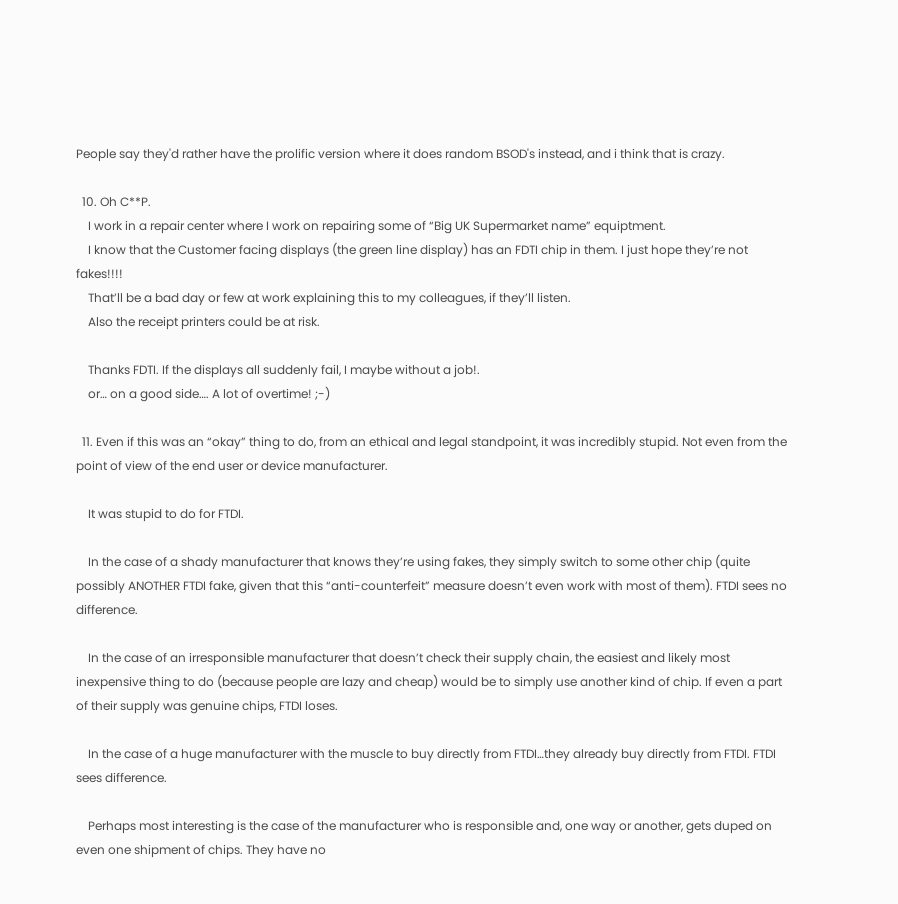People say they'd rather have the prolific version where it does random BSOD's instead, and i think that is crazy.

  10. Oh C**P.
    I work in a repair center where I work on repairing some of “Big UK Supermarket name” equiptment.
    I know that the Customer facing displays (the green line display) has an FDTI chip in them. I just hope they’re not fakes!!!!
    That’ll be a bad day or few at work explaining this to my colleagues, if they’ll listen.
    Also the receipt printers could be at risk.

    Thanks FDTI. If the displays all suddenly fail, I maybe without a job!.
    or… on a good side…. A lot of overtime! ;-)

  11. Even if this was an “okay” thing to do, from an ethical and legal standpoint, it was incredibly stupid. Not even from the point of view of the end user or device manufacturer.

    It was stupid to do for FTDI.

    In the case of a shady manufacturer that knows they’re using fakes, they simply switch to some other chip (quite possibly ANOTHER FTDI fake, given that this “anti-counterfeit” measure doesn’t even work with most of them). FTDI sees no difference.

    In the case of an irresponsible manufacturer that doesn’t check their supply chain, the easiest and likely most inexpensive thing to do (because people are lazy and cheap) would be to simply use another kind of chip. If even a part of their supply was genuine chips, FTDI loses.

    In the case of a huge manufacturer with the muscle to buy directly from FTDI…they already buy directly from FTDI. FTDI sees difference.

    Perhaps most interesting is the case of the manufacturer who is responsible and, one way or another, gets duped on even one shipment of chips. They have no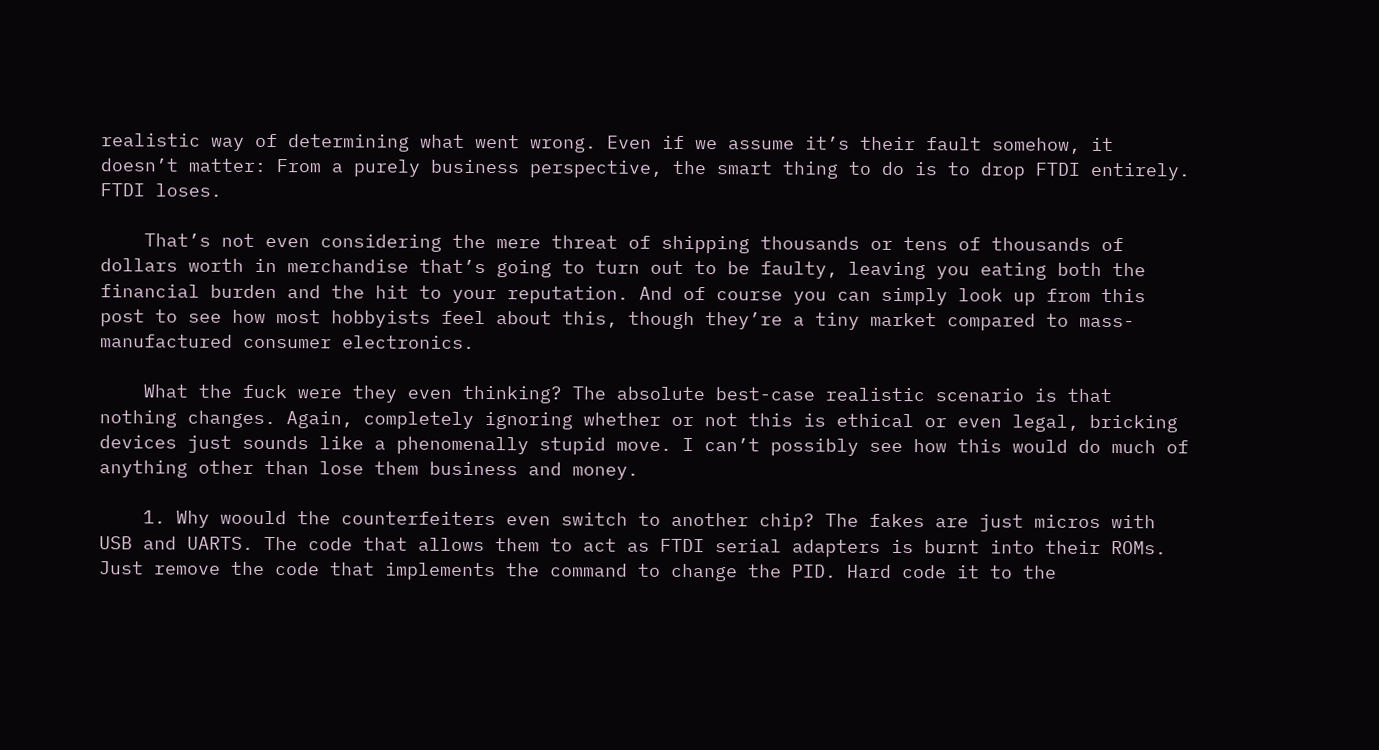realistic way of determining what went wrong. Even if we assume it’s their fault somehow, it doesn’t matter: From a purely business perspective, the smart thing to do is to drop FTDI entirely. FTDI loses.

    That’s not even considering the mere threat of shipping thousands or tens of thousands of dollars worth in merchandise that’s going to turn out to be faulty, leaving you eating both the financial burden and the hit to your reputation. And of course you can simply look up from this post to see how most hobbyists feel about this, though they’re a tiny market compared to mass-manufactured consumer electronics.

    What the fuck were they even thinking? The absolute best-case realistic scenario is that nothing changes. Again, completely ignoring whether or not this is ethical or even legal, bricking devices just sounds like a phenomenally stupid move. I can’t possibly see how this would do much of anything other than lose them business and money.

    1. Why woould the counterfeiters even switch to another chip? The fakes are just micros with USB and UARTS. The code that allows them to act as FTDI serial adapters is burnt into their ROMs. Just remove the code that implements the command to change the PID. Hard code it to the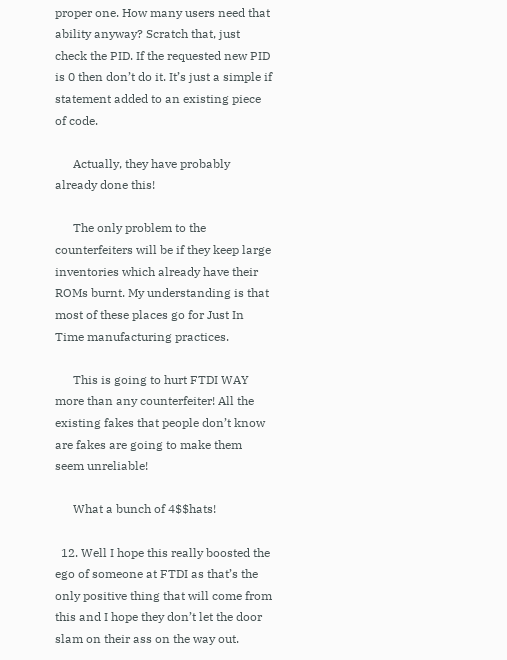proper one. How many users need that ability anyway? Scratch that, just check the PID. If the requested new PID is 0 then don’t do it. It’s just a simple if statement added to an existing piece of code.

      Actually, they have probably already done this!

      The only problem to the counterfeiters will be if they keep large inventories which already have their ROMs burnt. My understanding is that most of these places go for Just In Time manufacturing practices.

      This is going to hurt FTDI WAY more than any counterfeiter! All the existing fakes that people don’t know are fakes are going to make them seem unreliable!

      What a bunch of 4$$hats!

  12. Well I hope this really boosted the ego of someone at FTDI as that’s the only positive thing that will come from this and I hope they don’t let the door slam on their ass on the way out.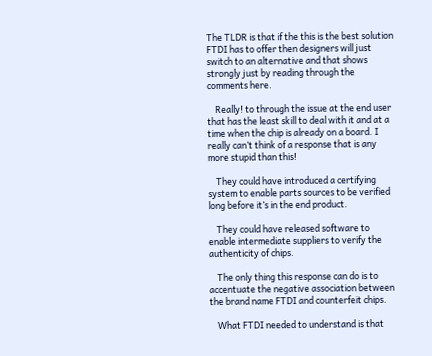The TLDR is that if the this is the best solution FTDI has to offer then designers will just switch to an alternative and that shows strongly just by reading through the comments here.

    Really! to through the issue at the end user that has the least skill to deal with it and at a time when the chip is already on a board. I really can’t think of a response that is any more stupid than this!

    They could have introduced a certifying system to enable parts sources to be verified long before it’s in the end product.

    They could have released software to enable intermediate suppliers to verify the authenticity of chips.

    The only thing this response can do is to accentuate the negative association between the brand name FTDI and counterfeit chips.

    What FTDI needed to understand is that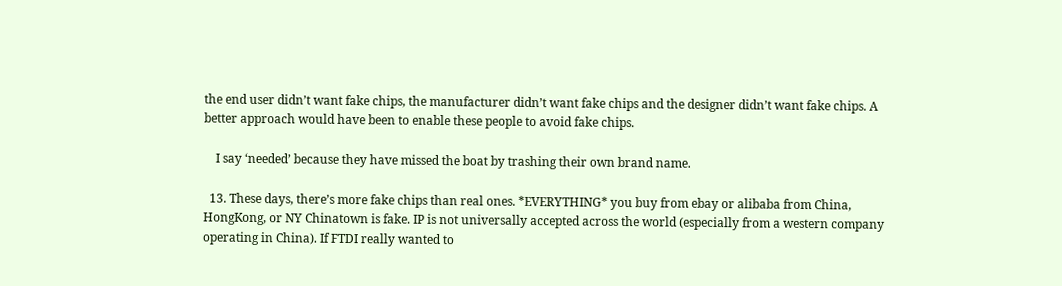the end user didn’t want fake chips, the manufacturer didn’t want fake chips and the designer didn’t want fake chips. A better approach would have been to enable these people to avoid fake chips.

    I say ‘needed’ because they have missed the boat by trashing their own brand name.

  13. These days, there’s more fake chips than real ones. *EVERYTHING* you buy from ebay or alibaba from China, HongKong, or NY Chinatown is fake. IP is not universally accepted across the world (especially from a western company operating in China). If FTDI really wanted to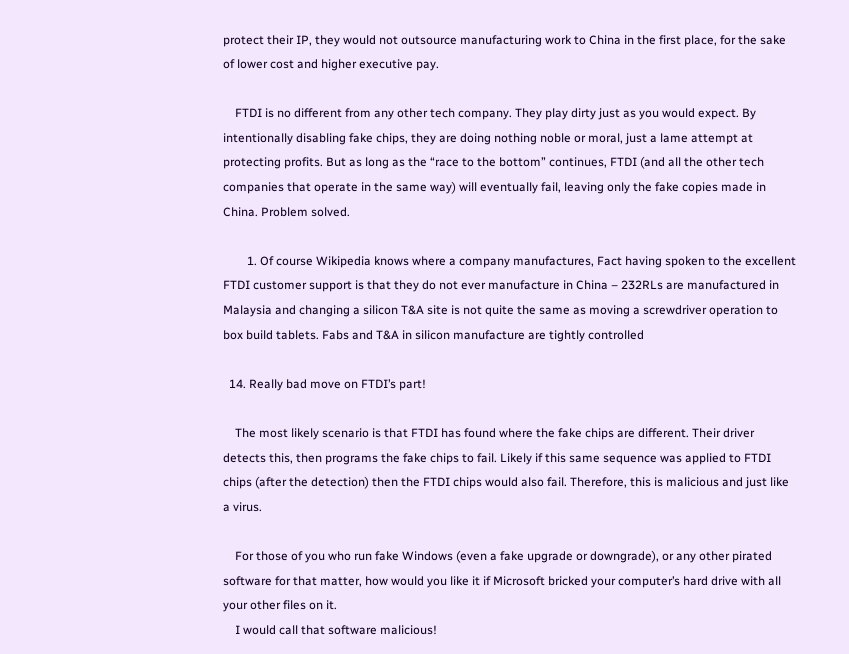protect their IP, they would not outsource manufacturing work to China in the first place, for the sake of lower cost and higher executive pay.

    FTDI is no different from any other tech company. They play dirty just as you would expect. By intentionally disabling fake chips, they are doing nothing noble or moral, just a lame attempt at protecting profits. But as long as the “race to the bottom” continues, FTDI (and all the other tech companies that operate in the same way) will eventually fail, leaving only the fake copies made in China. Problem solved.

        1. Of course Wikipedia knows where a company manufactures, Fact having spoken to the excellent FTDI customer support is that they do not ever manufacture in China – 232RLs are manufactured in Malaysia and changing a silicon T&A site is not quite the same as moving a screwdriver operation to box build tablets. Fabs and T&A in silicon manufacture are tightly controlled

  14. Really bad move on FTDI’s part!

    The most likely scenario is that FTDI has found where the fake chips are different. Their driver detects this, then programs the fake chips to fail. Likely if this same sequence was applied to FTDI chips (after the detection) then the FTDI chips would also fail. Therefore, this is malicious and just like a virus.

    For those of you who run fake Windows (even a fake upgrade or downgrade), or any other pirated software for that matter, how would you like it if Microsoft bricked your computer’s hard drive with all your other files on it.
    I would call that software malicious!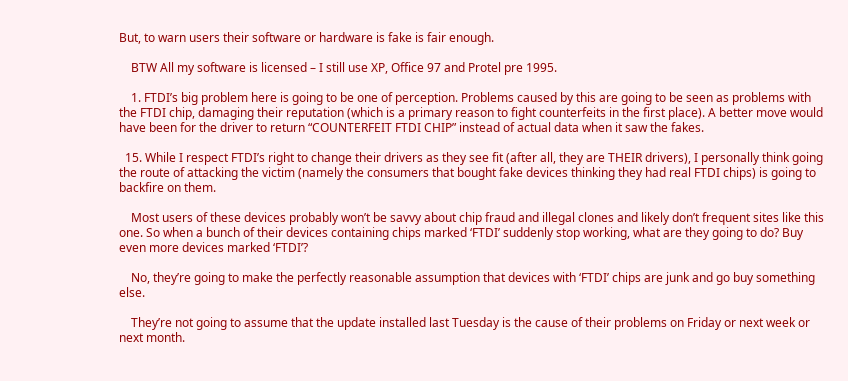But, to warn users their software or hardware is fake is fair enough.

    BTW All my software is licensed – I still use XP, Office 97 and Protel pre 1995.

    1. FTDI’s big problem here is going to be one of perception. Problems caused by this are going to be seen as problems with the FTDI chip, damaging their reputation (which is a primary reason to fight counterfeits in the first place). A better move would have been for the driver to return “COUNTERFEIT FTDI CHIP” instead of actual data when it saw the fakes.

  15. While I respect FTDI’s right to change their drivers as they see fit (after all, they are THEIR drivers), I personally think going the route of attacking the victim (namely the consumers that bought fake devices thinking they had real FTDI chips) is going to backfire on them.

    Most users of these devices probably won’t be savvy about chip fraud and illegal clones and likely don’t frequent sites like this one. So when a bunch of their devices containing chips marked ‘FTDI’ suddenly stop working, what are they going to do? Buy even more devices marked ‘FTDI’?

    No, they’re going to make the perfectly reasonable assumption that devices with ‘FTDI’ chips are junk and go buy something else.

    They’re not going to assume that the update installed last Tuesday is the cause of their problems on Friday or next week or next month.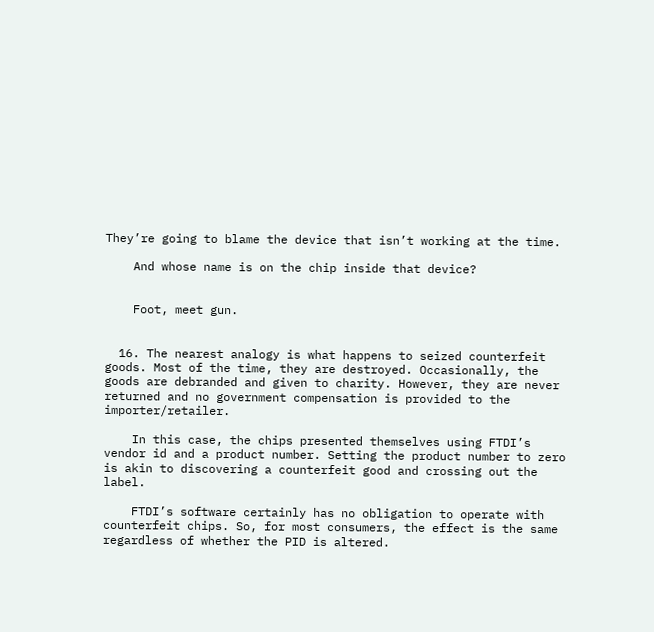They’re going to blame the device that isn’t working at the time.

    And whose name is on the chip inside that device?


    Foot, meet gun.


  16. The nearest analogy is what happens to seized counterfeit goods. Most of the time, they are destroyed. Occasionally, the goods are debranded and given to charity. However, they are never returned and no government compensation is provided to the importer/retailer.

    In this case, the chips presented themselves using FTDI’s vendor id and a product number. Setting the product number to zero is akin to discovering a counterfeit good and crossing out the label.

    FTDI’s software certainly has no obligation to operate with counterfeit chips. So, for most consumers, the effect is the same regardless of whether the PID is altered.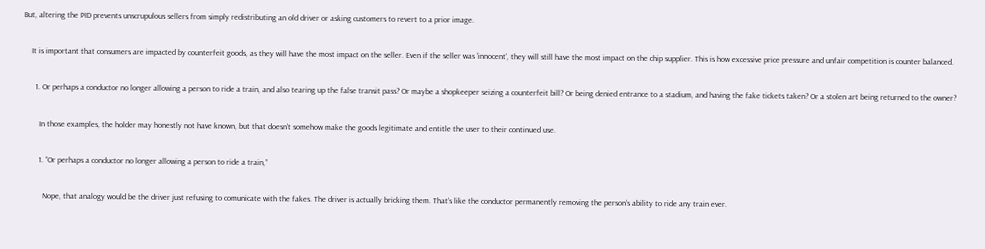But, altering the PID prevents unscrupulous sellers from simply redistributing an old driver or asking customers to revert to a prior image.

    It is important that consumers are impacted by counterfeit goods, as they will have the most impact on the seller. Even if the seller was ‘innocent’, they will still have the most impact on the chip supplier. This is how excessive price pressure and unfair competition is counter balanced.

      1. Or perhaps a conductor no longer allowing a person to ride a train, and also tearing up the false transit pass? Or maybe a shopkeeper seizing a counterfeit bill? Or being denied entrance to a stadium, and having the fake tickets taken? Or a stolen art being returned to the owner?

        In those examples, the holder may honestly not have known, but that doesn’t somehow make the goods legitimate and entitle the user to their continued use.

        1. “Or perhaps a conductor no longer allowing a person to ride a train,”

          Nope, that analogy would be the driver just refusing to comunicate with the fakes. The driver is actually bricking them. That’s like the conductor permanently removing the person’s ability to ride any train ever.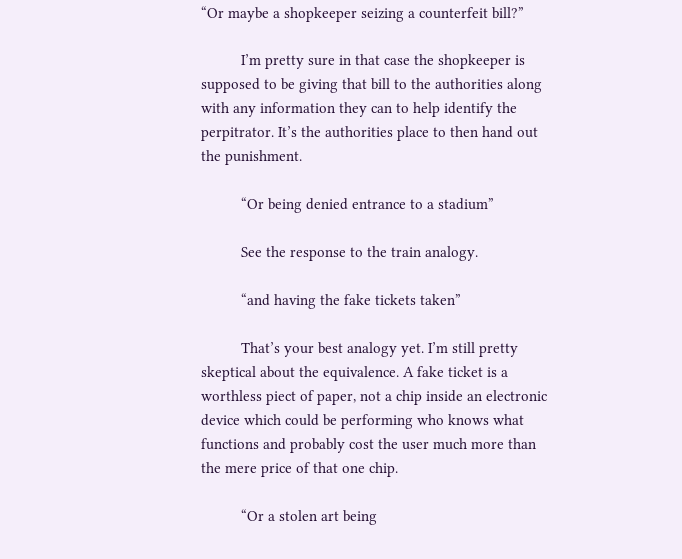“Or maybe a shopkeeper seizing a counterfeit bill?”

          I’m pretty sure in that case the shopkeeper is supposed to be giving that bill to the authorities along with any information they can to help identify the perpitrator. It’s the authorities place to then hand out the punishment.

          “Or being denied entrance to a stadium”

          See the response to the train analogy.

          “and having the fake tickets taken”

          That’s your best analogy yet. I’m still pretty skeptical about the equivalence. A fake ticket is a worthless piect of paper, not a chip inside an electronic device which could be performing who knows what functions and probably cost the user much more than the mere price of that one chip.

          “Or a stolen art being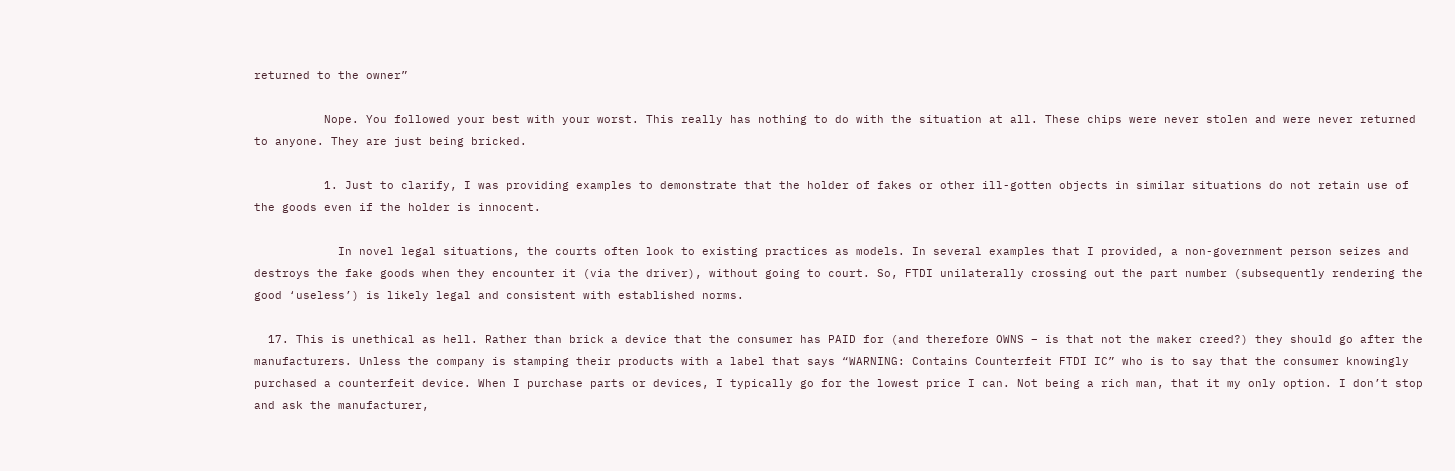returned to the owner”

          Nope. You followed your best with your worst. This really has nothing to do with the situation at all. These chips were never stolen and were never returned to anyone. They are just being bricked.

          1. Just to clarify, I was providing examples to demonstrate that the holder of fakes or other ill-gotten objects in similar situations do not retain use of the goods even if the holder is innocent.

            In novel legal situations, the courts often look to existing practices as models. In several examples that I provided, a non-government person seizes and destroys the fake goods when they encounter it (via the driver), without going to court. So, FTDI unilaterally crossing out the part number (subsequently rendering the good ‘useless’) is likely legal and consistent with established norms.

  17. This is unethical as hell. Rather than brick a device that the consumer has PAID for (and therefore OWNS – is that not the maker creed?) they should go after the manufacturers. Unless the company is stamping their products with a label that says “WARNING: Contains Counterfeit FTDI IC” who is to say that the consumer knowingly purchased a counterfeit device. When I purchase parts or devices, I typically go for the lowest price I can. Not being a rich man, that it my only option. I don’t stop and ask the manufacturer,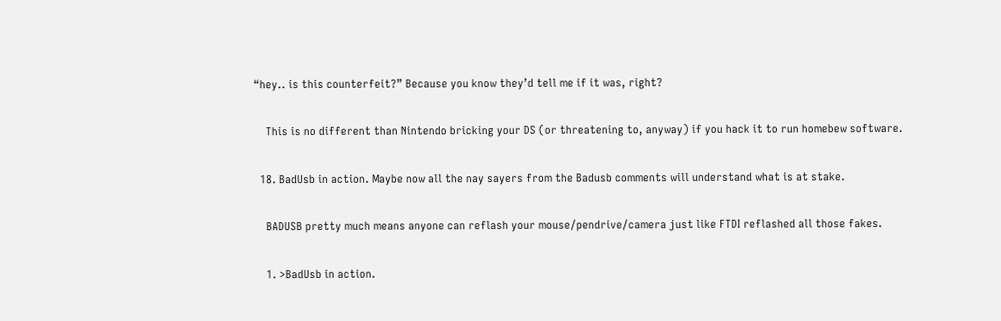“hey.. is this counterfeit?” Because you know they’d tell me if it was, right?

    This is no different than Nintendo bricking your DS (or threatening to, anyway) if you hack it to run homebew software.

  18. BadUsb in action. Maybe now all the nay sayers from the Badusb comments will understand what is at stake.

    BADUSB pretty much means anyone can reflash your mouse/pendrive/camera just like FTDI reflashed all those fakes.

    1. >BadUsb in action.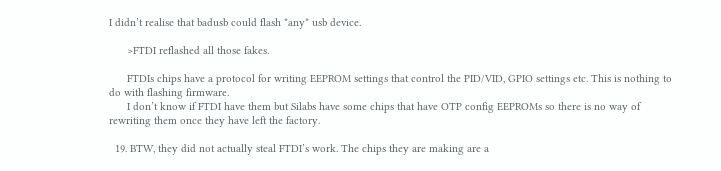I didn’t realise that badusb could flash *any* usb device.

      >FTDI reflashed all those fakes.

      FTDIs chips have a protocol for writing EEPROM settings that control the PID/VID, GPIO settings etc. This is nothing to do with flashing firmware.
      I don’t know if FTDI have them but Silabs have some chips that have OTP config EEPROMs so there is no way of rewriting them once they have left the factory.

  19. BTW, they did not actually steal FTDI’s work. The chips they are making are a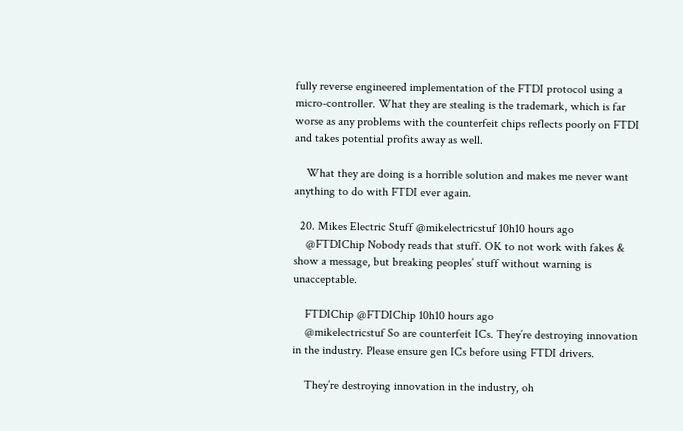fully reverse engineered implementation of the FTDI protocol using a micro-controller. What they are stealing is the trademark, which is far worse as any problems with the counterfeit chips reflects poorly on FTDI and takes potential profits away as well.

    What they are doing is a horrible solution and makes me never want anything to do with FTDI ever again.

  20. Mikes Electric Stuff @mikelectricstuf 10h10 hours ago
    @FTDIChip Nobody reads that stuff. OK to not work with fakes & show a message, but breaking peoples’ stuff without warning is unacceptable.

    FTDIChip @FTDIChip 10h10 hours ago
    @mikelectricstuf So are counterfeit ICs. They’re destroying innovation in the industry. Please ensure gen ICs before using FTDI drivers.

    They’re destroying innovation in the industry, oh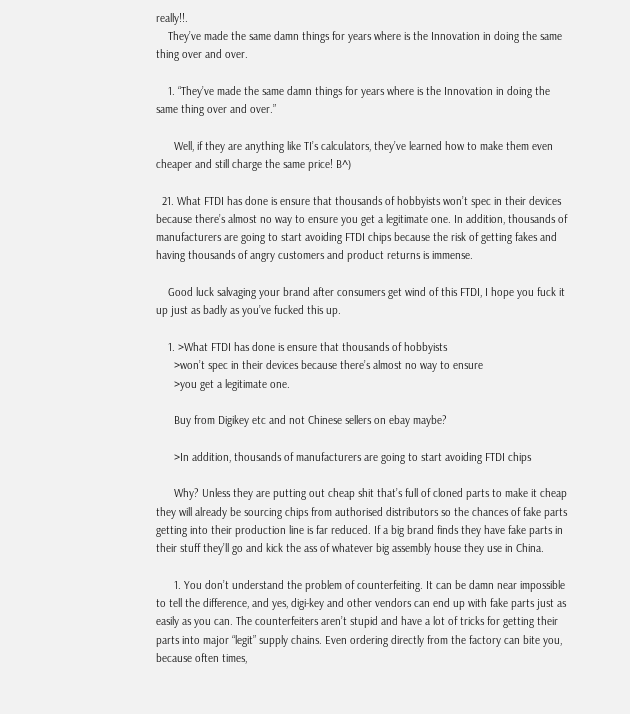really!!.
    They’ve made the same damn things for years where is the Innovation in doing the same thing over and over.

    1. “They’ve made the same damn things for years where is the Innovation in doing the same thing over and over.”

      Well, if they are anything like TI’s calculators, they’ve learned how to make them even cheaper and still charge the same price! B^)

  21. What FTDI has done is ensure that thousands of hobbyists won’t spec in their devices because there’s almost no way to ensure you get a legitimate one. In addition, thousands of manufacturers are going to start avoiding FTDI chips because the risk of getting fakes and having thousands of angry customers and product returns is immense.

    Good luck salvaging your brand after consumers get wind of this FTDI, I hope you fuck it up just as badly as you’ve fucked this up.

    1. >What FTDI has done is ensure that thousands of hobbyists
      >won’t spec in their devices because there’s almost no way to ensure
      >you get a legitimate one.

      Buy from Digikey etc and not Chinese sellers on ebay maybe?

      >In addition, thousands of manufacturers are going to start avoiding FTDI chips

      Why? Unless they are putting out cheap shit that’s full of cloned parts to make it cheap they will already be sourcing chips from authorised distributors so the chances of fake parts getting into their production line is far reduced. If a big brand finds they have fake parts in their stuff they’ll go and kick the ass of whatever big assembly house they use in China.

      1. You don’t understand the problem of counterfeiting. It can be damn near impossible to tell the difference, and yes, digi-key and other vendors can end up with fake parts just as easily as you can. The counterfeiters aren’t stupid and have a lot of tricks for getting their parts into major “legit” supply chains. Even ordering directly from the factory can bite you, because often times,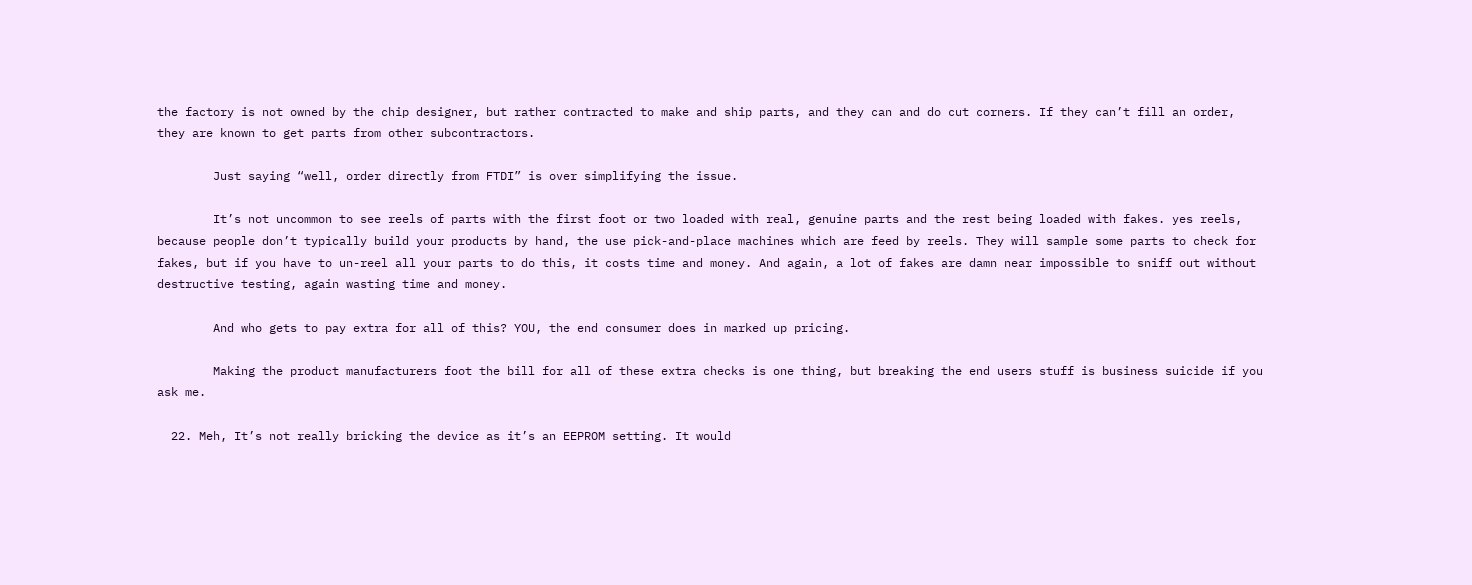the factory is not owned by the chip designer, but rather contracted to make and ship parts, and they can and do cut corners. If they can’t fill an order, they are known to get parts from other subcontractors.

        Just saying “well, order directly from FTDI” is over simplifying the issue.

        It’s not uncommon to see reels of parts with the first foot or two loaded with real, genuine parts and the rest being loaded with fakes. yes reels, because people don’t typically build your products by hand, the use pick-and-place machines which are feed by reels. They will sample some parts to check for fakes, but if you have to un-reel all your parts to do this, it costs time and money. And again, a lot of fakes are damn near impossible to sniff out without destructive testing, again wasting time and money.

        And who gets to pay extra for all of this? YOU, the end consumer does in marked up pricing.

        Making the product manufacturers foot the bill for all of these extra checks is one thing, but breaking the end users stuff is business suicide if you ask me.

  22. Meh, It’s not really bricking the device as it’s an EEPROM setting. It would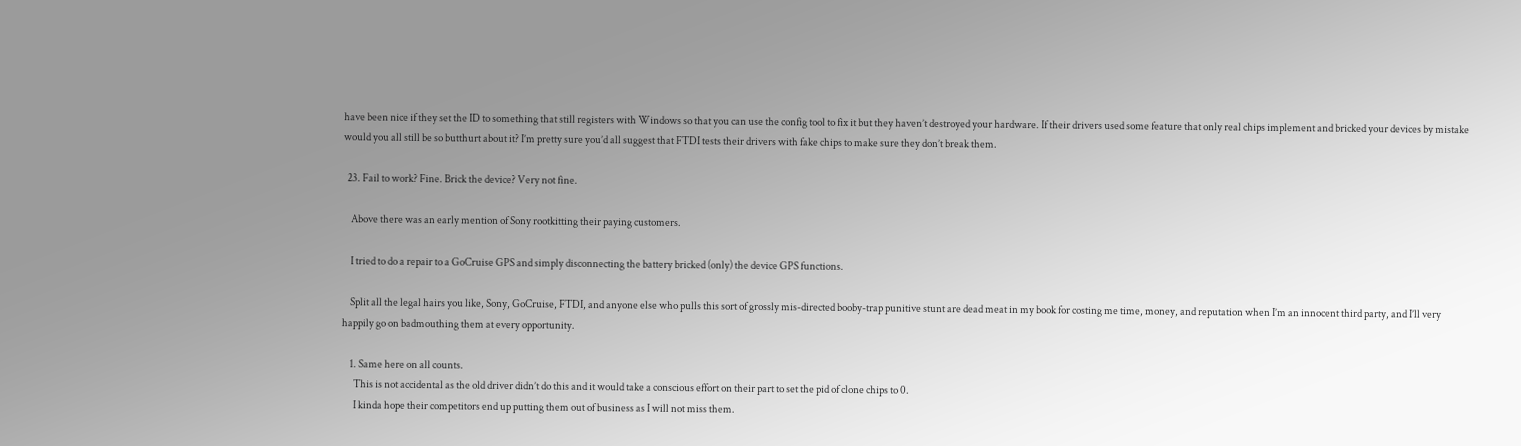have been nice if they set the ID to something that still registers with Windows so that you can use the config tool to fix it but they haven’t destroyed your hardware. If their drivers used some feature that only real chips implement and bricked your devices by mistake would you all still be so butthurt about it? I’m pretty sure you’d all suggest that FTDI tests their drivers with fake chips to make sure they don’t break them.

  23. Fail to work? Fine. Brick the device? Very not fine.

    Above there was an early mention of Sony rootkitting their paying customers.

    I tried to do a repair to a GoCruise GPS and simply disconnecting the battery bricked (only) the device GPS functions.

    Split all the legal hairs you like, Sony, GoCruise, FTDI, and anyone else who pulls this sort of grossly mis-directed booby-trap punitive stunt are dead meat in my book for costing me time, money, and reputation when I’m an innocent third party, and I’ll very happily go on badmouthing them at every opportunity.

    1. Same here on all counts.
      This is not accidental as the old driver didn’t do this and it would take a conscious effort on their part to set the pid of clone chips to 0.
      I kinda hope their competitors end up putting them out of business as I will not miss them.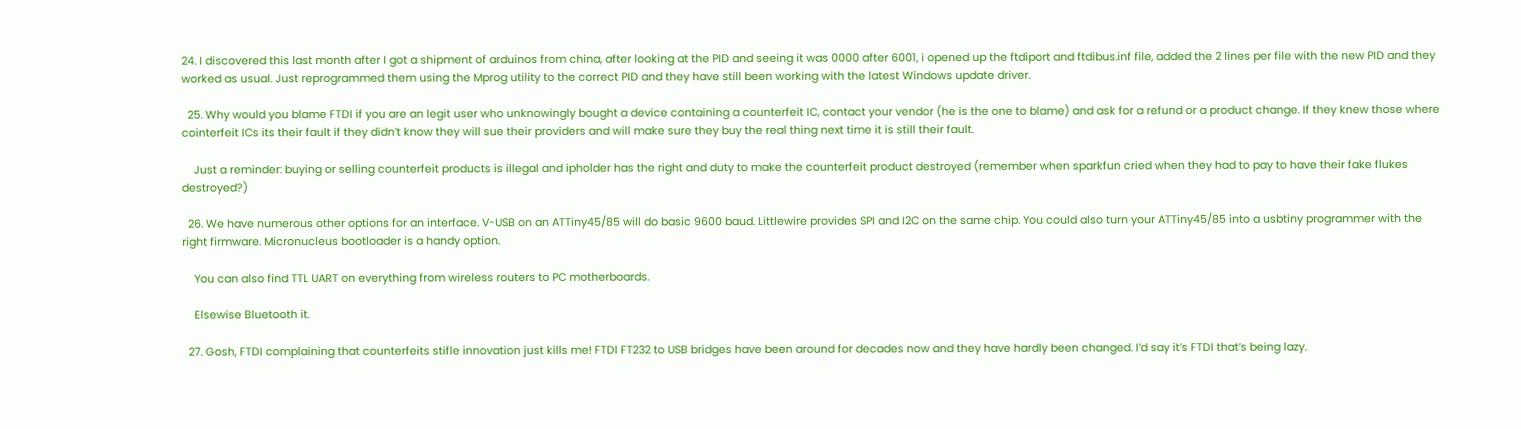24. I discovered this last month after I got a shipment of arduinos from china, after looking at the PID and seeing it was 0000 after 6001, i opened up the ftdiport and ftdibus.inf file, added the 2 lines per file with the new PID and they worked as usual. Just reprogrammed them using the Mprog utility to the correct PID and they have still been working with the latest Windows update driver.

  25. Why would you blame FTDI if you are an legit user who unknowingly bought a device containing a counterfeit IC, contact your vendor (he is the one to blame) and ask for a refund or a product change. If they knew those where cointerfeit ICs its their fault if they didn’t know they will sue their providers and will make sure they buy the real thing next time it is still their fault.

    Just a reminder: buying or selling counterfeit products is illegal and ipholder has the right and duty to make the counterfeit product destroyed (remember when sparkfun cried when they had to pay to have their fake flukes destroyed?)

  26. We have numerous other options for an interface. V-USB on an ATTiny45/85 will do basic 9600 baud. Littlewire provides SPI and I2C on the same chip. You could also turn your ATTiny45/85 into a usbtiny programmer with the right firmware. Micronucleus bootloader is a handy option.

    You can also find TTL UART on everything from wireless routers to PC motherboards.

    Elsewise Bluetooth it.

  27. Gosh, FTDI complaining that counterfeits stifle innovation just kills me! FTDI FT232 to USB bridges have been around for decades now and they have hardly been changed. I’d say it’s FTDI that’s being lazy.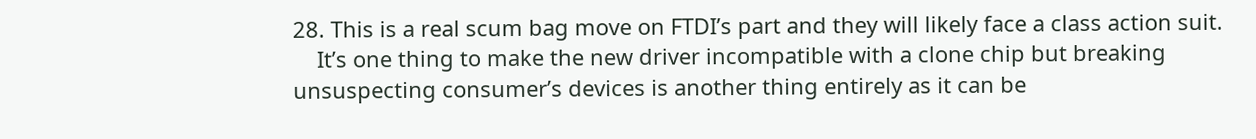28. This is a real scum bag move on FTDI’s part and they will likely face a class action suit.
    It’s one thing to make the new driver incompatible with a clone chip but breaking unsuspecting consumer’s devices is another thing entirely as it can be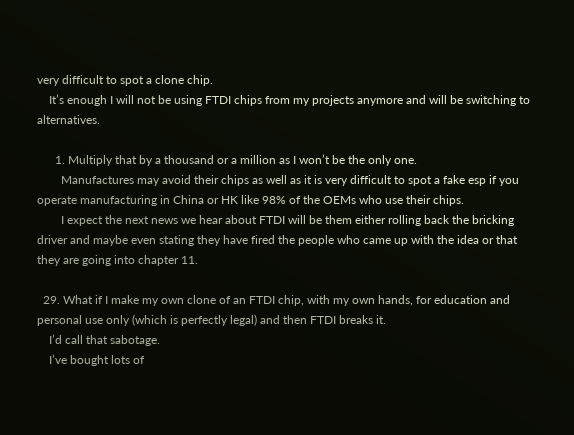very difficult to spot a clone chip.
    It’s enough I will not be using FTDI chips from my projects anymore and will be switching to alternatives.

      1. Multiply that by a thousand or a million as I won’t be the only one.
        Manufactures may avoid their chips as well as it is very difficult to spot a fake esp if you operate manufacturing in China or HK like 98% of the OEMs who use their chips.
        I expect the next news we hear about FTDI will be them either rolling back the bricking driver and maybe even stating they have fired the people who came up with the idea or that they are going into chapter 11.

  29. What if I make my own clone of an FTDI chip, with my own hands, for education and personal use only (which is perfectly legal) and then FTDI breaks it.
    I’d call that sabotage.
    I’ve bought lots of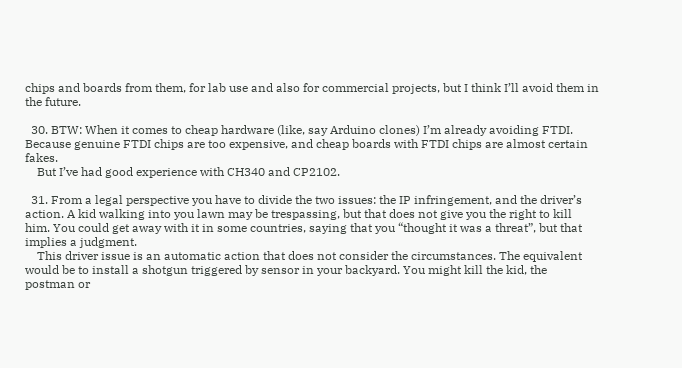chips and boards from them, for lab use and also for commercial projects, but I think I’ll avoid them in the future.

  30. BTW: When it comes to cheap hardware (like, say Arduino clones) I’m already avoiding FTDI. Because genuine FTDI chips are too expensive, and cheap boards with FTDI chips are almost certain fakes.
    But I’ve had good experience with CH340 and CP2102.

  31. From a legal perspective you have to divide the two issues: the IP infringement, and the driver’s action. A kid walking into you lawn may be trespassing, but that does not give you the right to kill him. You could get away with it in some countries, saying that you “thought it was a threat”, but that implies a judgment.
    This driver issue is an automatic action that does not consider the circumstances. The equivalent would be to install a shotgun triggered by sensor in your backyard. You might kill the kid, the postman or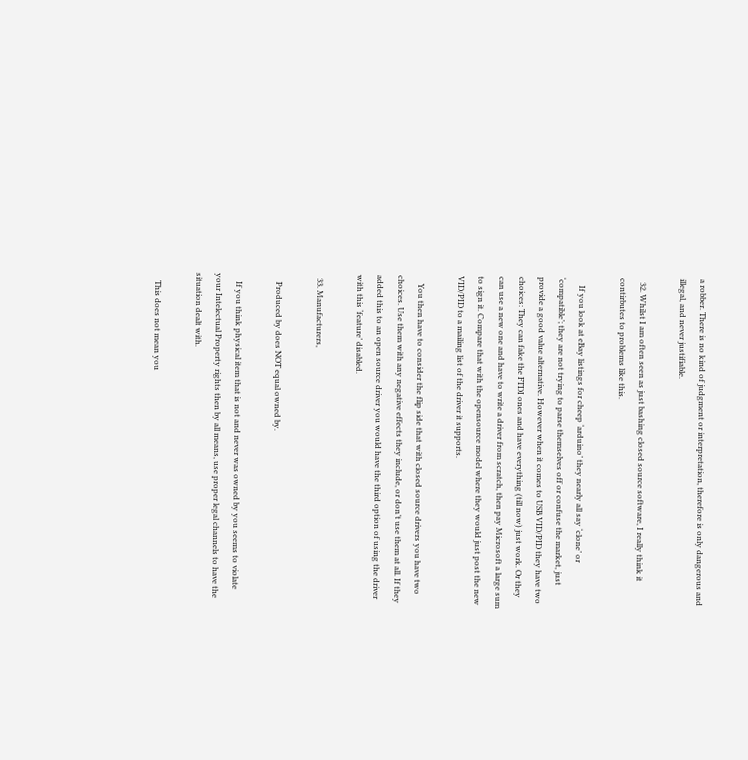a robber. There is no kind of judgment or interpretation, therefore is only dangerous and illegal, and never justifiable.

  32. Whilst I am often seen as just bashing closed source software, I really think it contirbutes to problems like this.

    If you look at eBay listings for cheep ‘arduino’ they nearly all say ‘clone’ or ‘compatible’; they are not trying to parse themselves off or confuse the market, just provide a good value alternative. However when it comes to USB VID/PID they have two choices: They can fake the FTDI ones and have everything (till now) just work. Or they can use a new one and have to write a driver from scratch, then pay Microsoft a large sum to sign it. Compare that with the opensource model where they would just post the new VID/PID to a mailing list of the driver it supports.

    You then have to consider the flip side that with closed source drivers you have two choices. Use them with any negative effects they include, or don’t use them at all. If they added this to an open source driver you would have the third option of using the driver with this ‘feature’ disabled.

  33. Manufacturers,

    Produced by does NOT equal owned by.

    If you think physical item that is not and never was owned by you seems to violate your Intelectual Property rights then by all means, use proper legal channels to have the situation dealt with.

    This does not mean you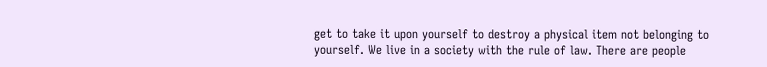get to take it upon yourself to destroy a physical item not belonging to yourself. We live in a society with the rule of law. There are people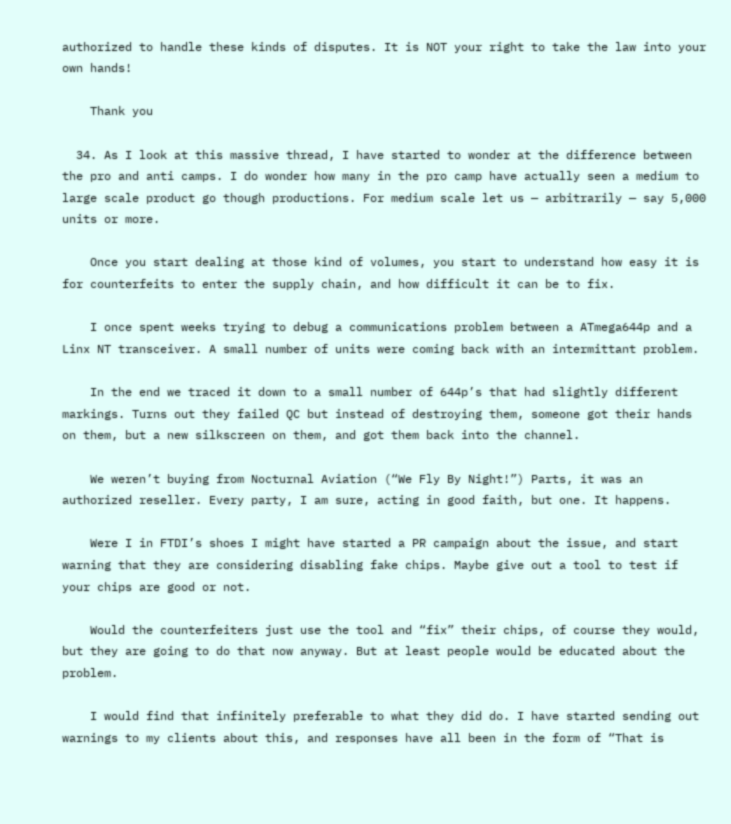authorized to handle these kinds of disputes. It is NOT your right to take the law into your own hands!

    Thank you

  34. As I look at this massive thread, I have started to wonder at the difference between the pro and anti camps. I do wonder how many in the pro camp have actually seen a medium to large scale product go though productions. For medium scale let us — arbitrarily — say 5,000 units or more.

    Once you start dealing at those kind of volumes, you start to understand how easy it is for counterfeits to enter the supply chain, and how difficult it can be to fix.

    I once spent weeks trying to debug a communications problem between a ATmega644p and a Linx NT transceiver. A small number of units were coming back with an intermittant problem.

    In the end we traced it down to a small number of 644p’s that had slightly different markings. Turns out they failed QC but instead of destroying them, someone got their hands on them, but a new silkscreen on them, and got them back into the channel.

    We weren’t buying from Nocturnal Aviation (“We Fly By Night!”) Parts, it was an authorized reseller. Every party, I am sure, acting in good faith, but one. It happens.

    Were I in FTDI’s shoes I might have started a PR campaign about the issue, and start warning that they are considering disabling fake chips. Maybe give out a tool to test if your chips are good or not.

    Would the counterfeiters just use the tool and “fix” their chips, of course they would, but they are going to do that now anyway. But at least people would be educated about the problem.

    I would find that infinitely preferable to what they did do. I have started sending out warnings to my clients about this, and responses have all been in the form of “That is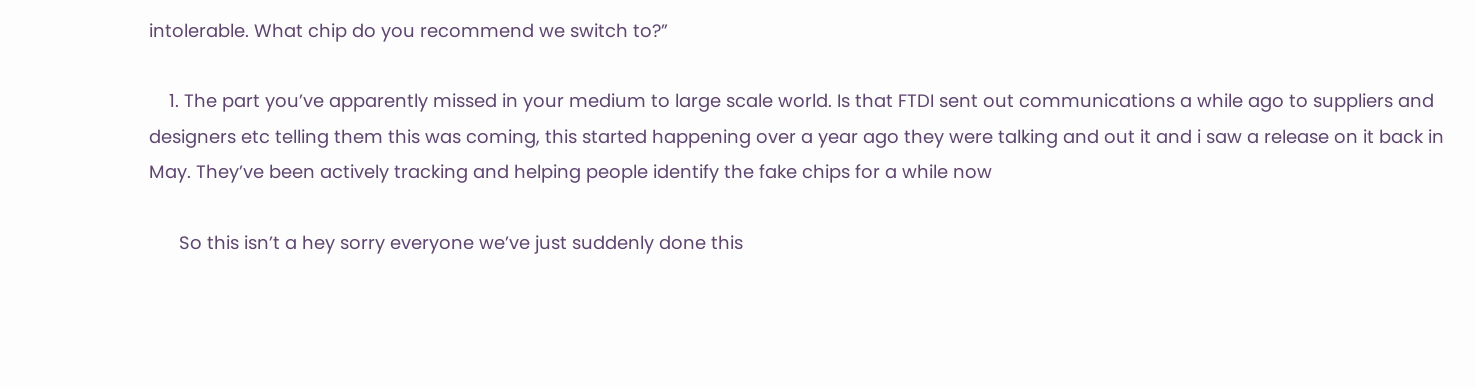intolerable. What chip do you recommend we switch to?”

    1. The part you’ve apparently missed in your medium to large scale world. Is that FTDI sent out communications a while ago to suppliers and designers etc telling them this was coming, this started happening over a year ago they were talking and out it and i saw a release on it back in May. They’ve been actively tracking and helping people identify the fake chips for a while now

      So this isn’t a hey sorry everyone we’ve just suddenly done this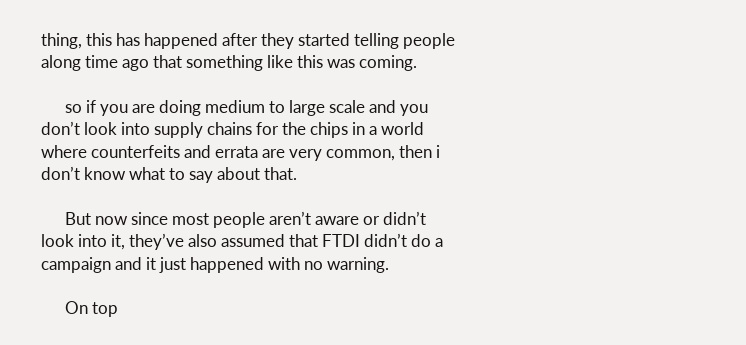thing, this has happened after they started telling people along time ago that something like this was coming.

      so if you are doing medium to large scale and you don’t look into supply chains for the chips in a world where counterfeits and errata are very common, then i don’t know what to say about that.

      But now since most people aren’t aware or didn’t look into it, they’ve also assumed that FTDI didn’t do a campaign and it just happened with no warning.

      On top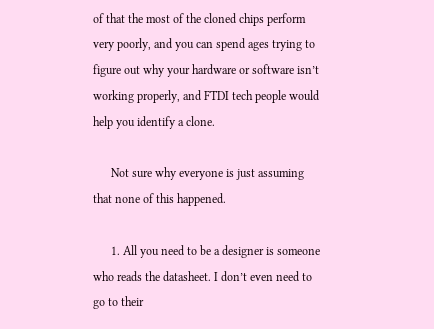of that the most of the cloned chips perform very poorly, and you can spend ages trying to figure out why your hardware or software isn’t working properly, and FTDI tech people would help you identify a clone.

      Not sure why everyone is just assuming that none of this happened.

      1. All you need to be a designer is someone who reads the datasheet. I don’t even need to go to their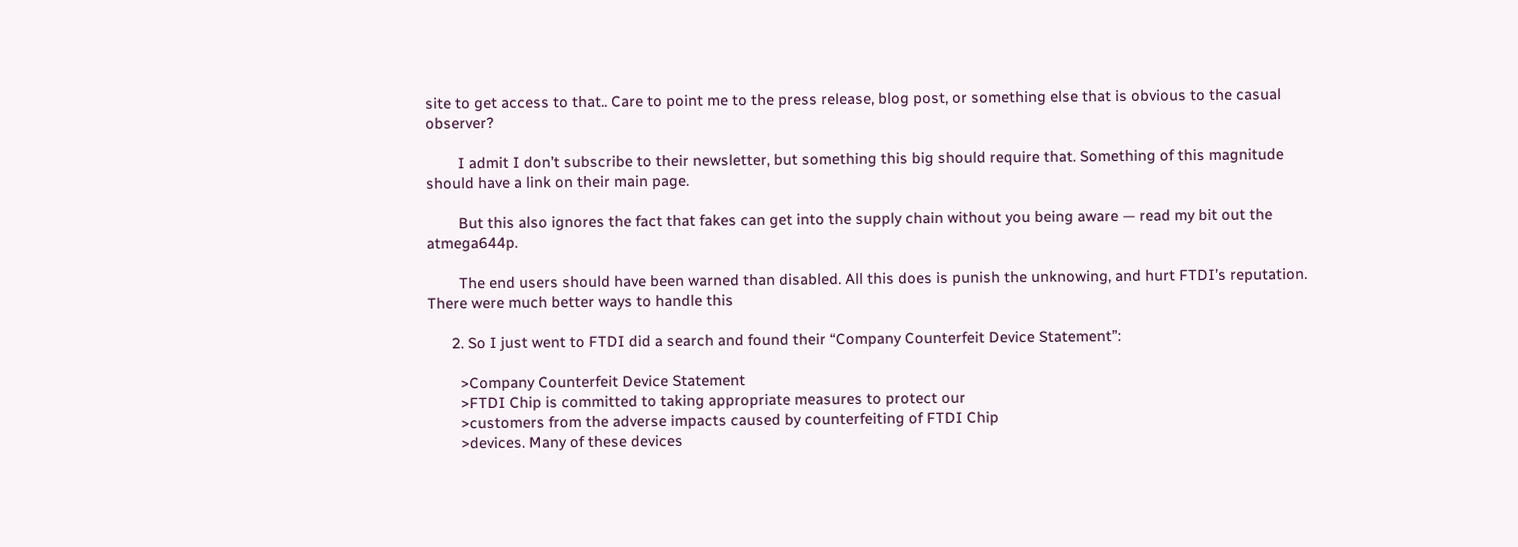site to get access to that.. Care to point me to the press release, blog post, or something else that is obvious to the casual observer?

        I admit I don’t subscribe to their newsletter, but something this big should require that. Something of this magnitude should have a link on their main page.

        But this also ignores the fact that fakes can get into the supply chain without you being aware — read my bit out the atmega644p.

        The end users should have been warned than disabled. All this does is punish the unknowing, and hurt FTDI’s reputation. There were much better ways to handle this

      2. So I just went to FTDI did a search and found their “Company Counterfeit Device Statement”:

        >Company Counterfeit Device Statement
        >FTDI Chip is committed to taking appropriate measures to protect our
        >customers from the adverse impacts caused by counterfeiting of FTDI Chip
        >devices. Many of these devices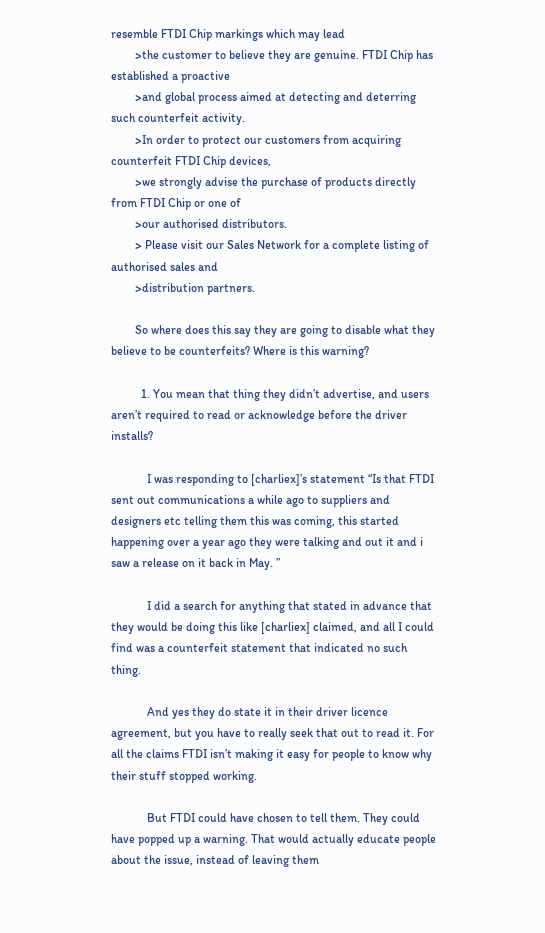resemble FTDI Chip markings which may lead
        >the customer to believe they are genuine. FTDI Chip has established a proactive
        >and global process aimed at detecting and deterring such counterfeit activity.
        >In order to protect our customers from acquiring counterfeit FTDI Chip devices,
        >we strongly advise the purchase of products directly from FTDI Chip or one of
        >our authorised distributors.
        > Please visit our Sales Network for a complete listing of authorised sales and
        >distribution partners.

        So where does this say they are going to disable what they believe to be counterfeits? Where is this warning?

          1. You mean that thing they didn’t advertise, and users aren’t required to read or acknowledge before the driver installs?

            I was responding to [charliex]’s statement “Is that FTDI sent out communications a while ago to suppliers and designers etc telling them this was coming, this started happening over a year ago they were talking and out it and i saw a release on it back in May. ”

            I did a search for anything that stated in advance that they would be doing this like [charliex] claimed, and all I could find was a counterfeit statement that indicated no such thing.

            And yes they do state it in their driver licence agreement, but you have to really seek that out to read it. For all the claims FTDI isn’t making it easy for people to know why their stuff stopped working.

            But FTDI could have chosen to tell them. They could have popped up a warning. That would actually educate people about the issue, instead of leaving them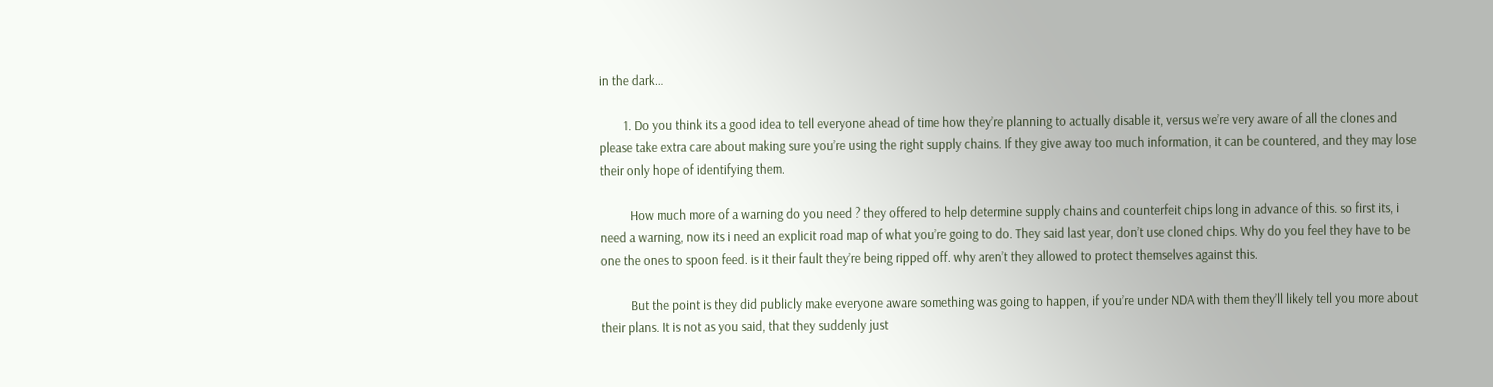in the dark…

        1. Do you think its a good idea to tell everyone ahead of time how they’re planning to actually disable it, versus we’re very aware of all the clones and please take extra care about making sure you’re using the right supply chains. If they give away too much information, it can be countered, and they may lose their only hope of identifying them.

          How much more of a warning do you need ? they offered to help determine supply chains and counterfeit chips long in advance of this. so first its, i need a warning, now its i need an explicit road map of what you’re going to do. They said last year, don’t use cloned chips. Why do you feel they have to be one the ones to spoon feed. is it their fault they’re being ripped off. why aren’t they allowed to protect themselves against this.

          But the point is they did publicly make everyone aware something was going to happen, if you’re under NDA with them they’ll likely tell you more about their plans. It is not as you said, that they suddenly just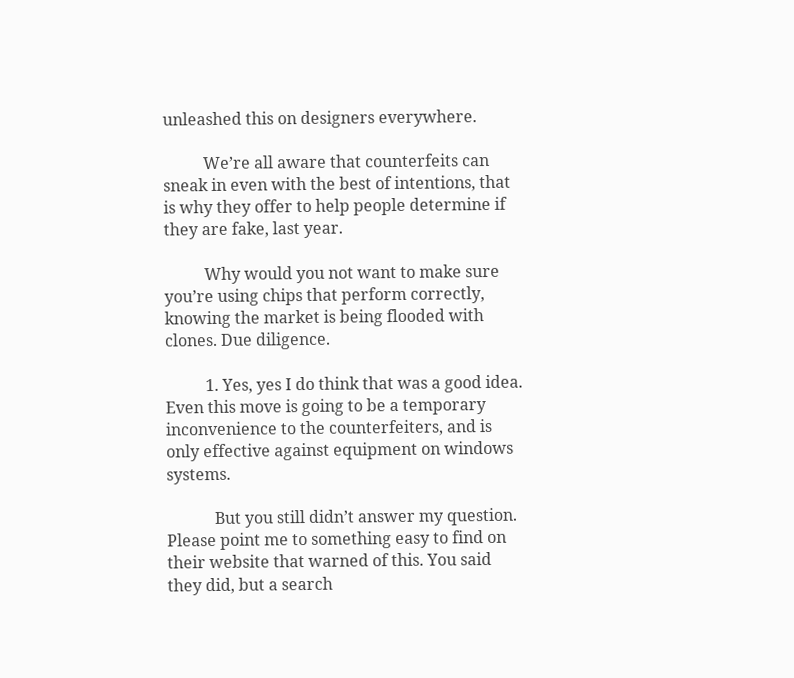unleashed this on designers everywhere.

          We’re all aware that counterfeits can sneak in even with the best of intentions, that is why they offer to help people determine if they are fake, last year.

          Why would you not want to make sure you’re using chips that perform correctly, knowing the market is being flooded with clones. Due diligence.

          1. Yes, yes I do think that was a good idea. Even this move is going to be a temporary inconvenience to the counterfeiters, and is only effective against equipment on windows systems.

            But you still didn’t answer my question. Please point me to something easy to find on their website that warned of this. You said they did, but a search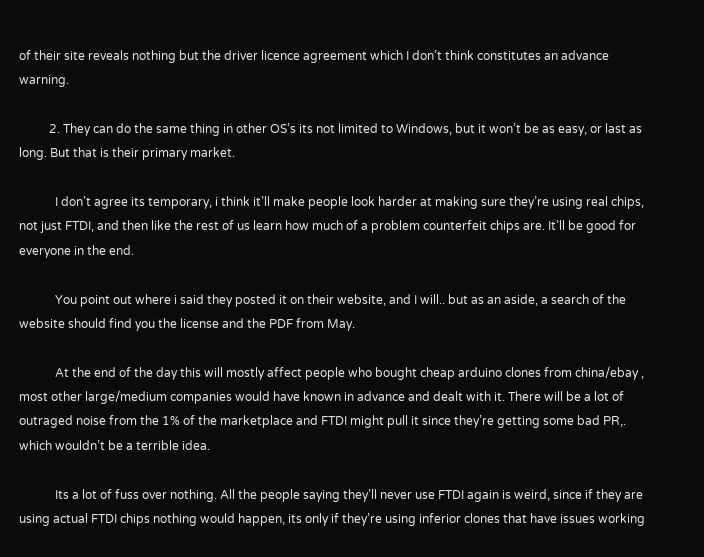of their site reveals nothing but the driver licence agreement which I don’t think constitutes an advance warning.

          2. They can do the same thing in other OS’s its not limited to Windows, but it won’t be as easy, or last as long. But that is their primary market.

            I don’t agree its temporary, i think it’ll make people look harder at making sure they’re using real chips, not just FTDI, and then like the rest of us learn how much of a problem counterfeit chips are. It’ll be good for everyone in the end.

            You point out where i said they posted it on their website, and I will.. but as an aside, a search of the website should find you the license and the PDF from May.

            At the end of the day this will mostly affect people who bought cheap arduino clones from china/ebay , most other large/medium companies would have known in advance and dealt with it. There will be a lot of outraged noise from the 1% of the marketplace and FTDI might pull it since they’re getting some bad PR,. which wouldn’t be a terrible idea.

            Its a lot of fuss over nothing. All the people saying they’ll never use FTDI again is weird, since if they are using actual FTDI chips nothing would happen, its only if they’re using inferior clones that have issues working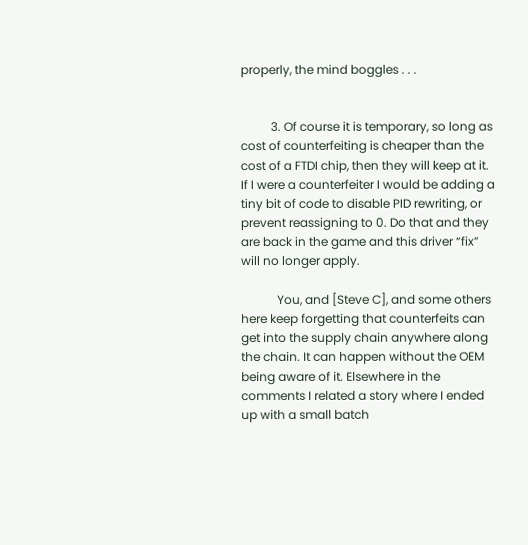properly, the mind boggles . . .


          3. Of course it is temporary, so long as cost of counterfeiting is cheaper than the cost of a FTDI chip, then they will keep at it. If I were a counterfeiter I would be adding a tiny bit of code to disable PID rewriting, or prevent reassigning to 0. Do that and they are back in the game and this driver “fix” will no longer apply.

            You, and [Steve C], and some others here keep forgetting that counterfeits can get into the supply chain anywhere along the chain. It can happen without the OEM being aware of it. Elsewhere in the comments I related a story where I ended up with a small batch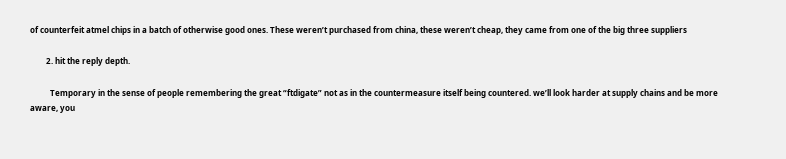of counterfeit atmel chips in a batch of otherwise good ones. These weren’t purchased from china, these weren’t cheap, they came from one of the big three suppliers

        2. hit the reply depth.

          Temporary in the sense of people remembering the great “ftdigate” not as in the countermeasure itself being countered. we’ll look harder at supply chains and be more aware, you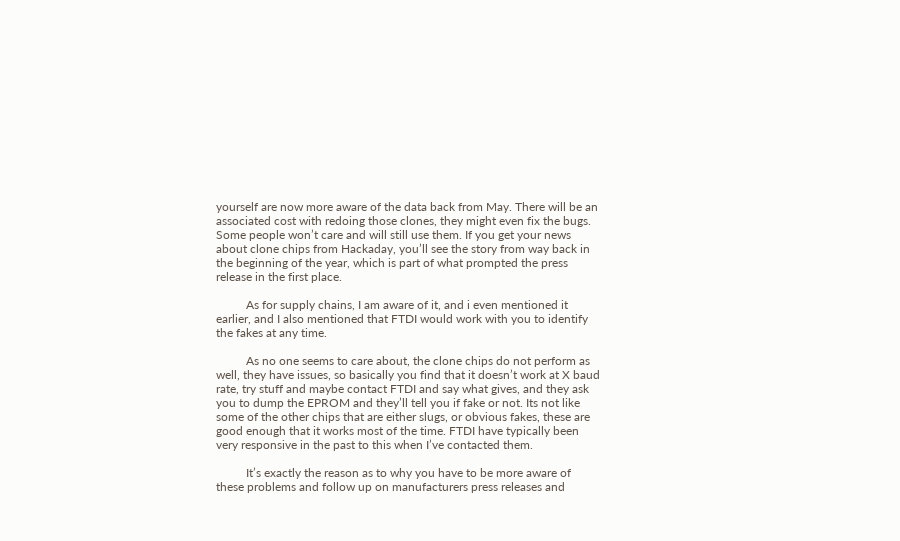yourself are now more aware of the data back from May. There will be an associated cost with redoing those clones, they might even fix the bugs. Some people won’t care and will still use them. If you get your news about clone chips from Hackaday, you’ll see the story from way back in the beginning of the year, which is part of what prompted the press release in the first place.

          As for supply chains, I am aware of it, and i even mentioned it earlier, and I also mentioned that FTDI would work with you to identify the fakes at any time.

          As no one seems to care about, the clone chips do not perform as well, they have issues, so basically you find that it doesn’t work at X baud rate, try stuff and maybe contact FTDI and say what gives, and they ask you to dump the EPROM and they’ll tell you if fake or not. Its not like some of the other chips that are either slugs, or obvious fakes, these are good enough that it works most of the time. FTDI have typically been very responsive in the past to this when I’ve contacted them.

          It’s exactly the reason as to why you have to be more aware of these problems and follow up on manufacturers press releases and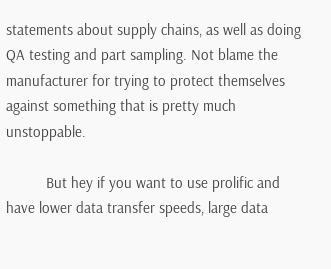statements about supply chains, as well as doing QA testing and part sampling. Not blame the manufacturer for trying to protect themselves against something that is pretty much unstoppable.

          But hey if you want to use prolific and have lower data transfer speeds, large data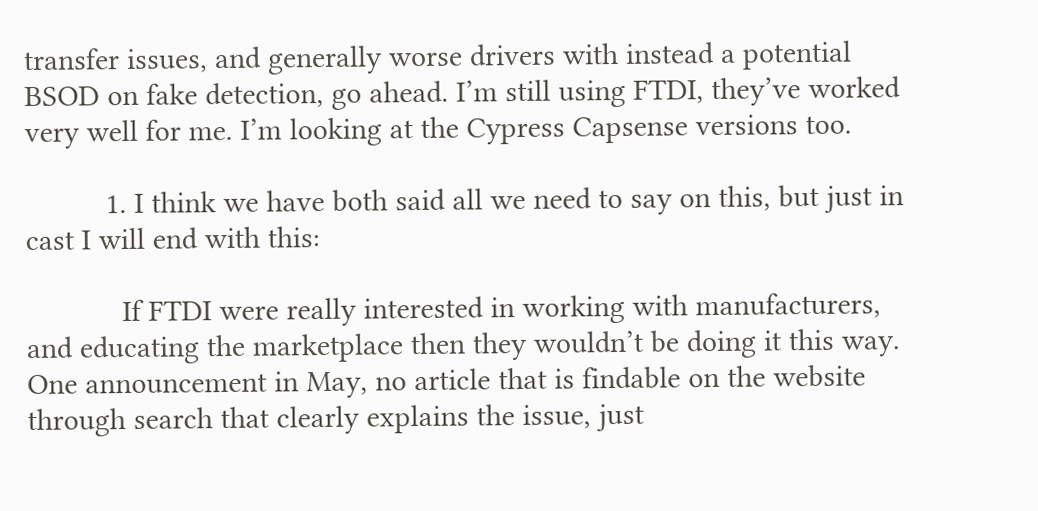transfer issues, and generally worse drivers with instead a potential BSOD on fake detection, go ahead. I’m still using FTDI, they’ve worked very well for me. I’m looking at the Cypress Capsense versions too.

          1. I think we have both said all we need to say on this, but just in cast I will end with this:

            If FTDI were really interested in working with manufacturers, and educating the marketplace then they wouldn’t be doing it this way. One announcement in May, no article that is findable on the website through search that clearly explains the issue, just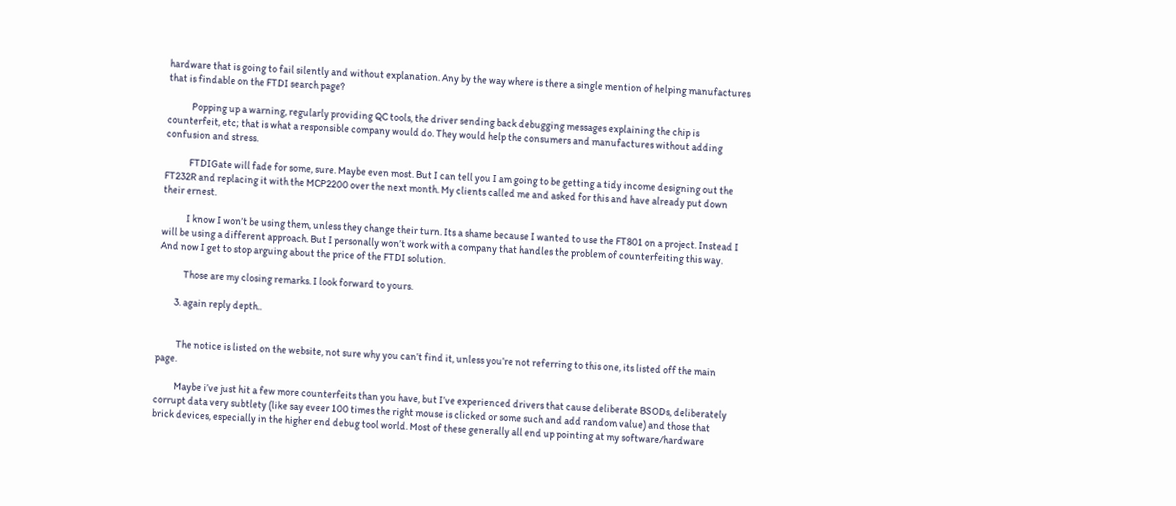hardware that is going to fail silently and without explanation. Any by the way where is there a single mention of helping manufactures that is findable on the FTDI search page?

            Popping up a warning, regularly providing QC tools, the driver sending back debugging messages explaining the chip is counterfeit, etc; that is what a responsible company would do. They would help the consumers and manufactures without adding confusion and stress.

            FTDIGate will fade for some, sure. Maybe even most. But I can tell you I am going to be getting a tidy income designing out the FT232R and replacing it with the MCP2200 over the next month. My clients called me and asked for this and have already put down their ernest.

            I know I won’t be using them, unless they change their turn. Its a shame because I wanted to use the FT801 on a project. Instead I will be using a different approach. But I personally won’t work with a company that handles the problem of counterfeiting this way. And now I get to stop arguing about the price of the FTDI solution.

            Those are my closing remarks. I look forward to yours.

        3. again reply depth..


          The notice is listed on the website, not sure why you can’t find it, unless you’re not referring to this one, its listed off the main page.

          Maybe i’ve just hit a few more counterfeits than you have, but I’ve experienced drivers that cause deliberate BSODs, deliberately corrupt data very subtlety (like say eveer 100 times the right mouse is clicked or some such and add random value) and those that brick devices, especially in the higher end debug tool world. Most of these generally all end up pointing at my software/hardware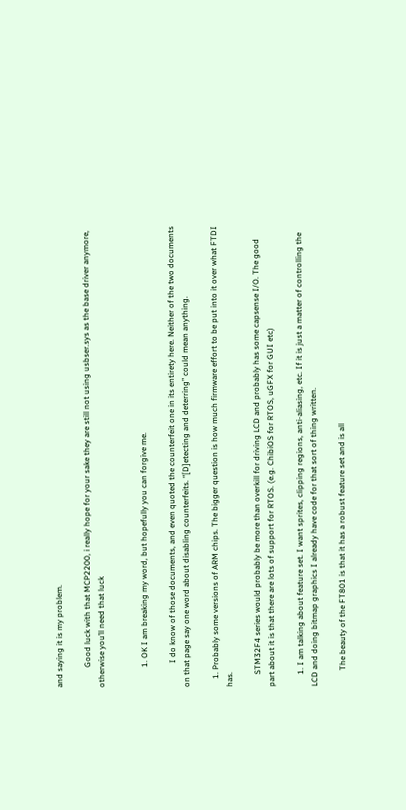and saying it is my problem.

          Good luck with that MCP2200, i really hope for your sake they are still not using usbser.sys as the base driver anymore, otherwise you’ll need that luck


          1. OK I am breaking my word, but hopefully you can forgive me.

            I do know of those documents, and even quoted the counterfeit one in its entirety here. Neither of the two documents on that page say one word about disabling counterfeits. “[D]etecting and deterring” could mean anything.

    1. Probably some versions of ARM chips. The bigger question is how much firmware effort to be put into it over what FTDI has.

      STM32F4 series would probably be more than overkill for driving LCD and probably has some capsense I/O. The good part about it is that there are lots of support for RTOS. (e.g. ChibiOS for RTOS, uGFX for GUI etc)

      1. I am talking about feature set. I want sprites, clipping regions, anti-aliasing, etc. If it is just a matter of controlling the LCD and doing bitmap graphics I already have code for that sort of thing written.

        The beauty of the FT801 is that it has a robust feature set and is all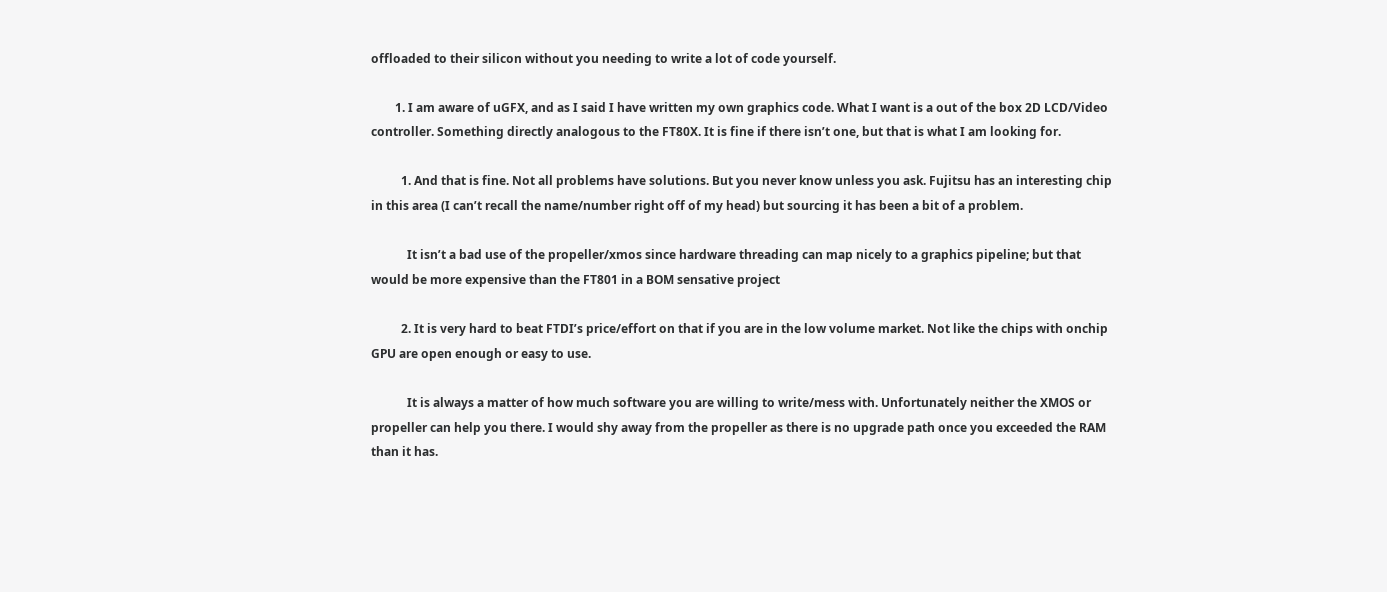offloaded to their silicon without you needing to write a lot of code yourself.

        1. I am aware of uGFX, and as I said I have written my own graphics code. What I want is a out of the box 2D LCD/Video controller. Something directly analogous to the FT80X. It is fine if there isn’t one, but that is what I am looking for.

          1. And that is fine. Not all problems have solutions. But you never know unless you ask. Fujitsu has an interesting chip in this area (I can’t recall the name/number right off of my head) but sourcing it has been a bit of a problem.

            It isn’t a bad use of the propeller/xmos since hardware threading can map nicely to a graphics pipeline; but that would be more expensive than the FT801 in a BOM sensative project

          2. It is very hard to beat FTDI’s price/effort on that if you are in the low volume market. Not like the chips with onchip GPU are open enough or easy to use.

            It is always a matter of how much software you are willing to write/mess with. Unfortunately neither the XMOS or propeller can help you there. I would shy away from the propeller as there is no upgrade path once you exceeded the RAM than it has.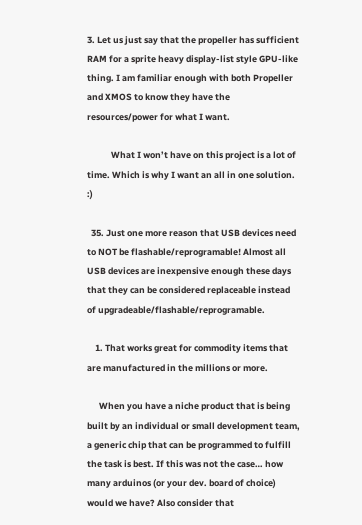3. Let us just say that the propeller has sufficient RAM for a sprite heavy display-list style GPU-like thing. I am familiar enough with both Propeller and XMOS to know they have the resources/power for what I want.

            What I won’t have on this project is a lot of time. Which is why I want an all in one solution. :)

  35. Just one more reason that USB devices need to NOT be flashable/reprogramable! Almost all USB devices are inexpensive enough these days that they can be considered replaceable instead of upgradeable/flashable/reprogramable.

    1. That works great for commodity items that are manufactured in the millions or more.

      When you have a niche product that is being built by an individual or small development team, a generic chip that can be programmed to fulfill the task is best. If this was not the case… how many arduinos (or your dev. board of choice) would we have? Also consider that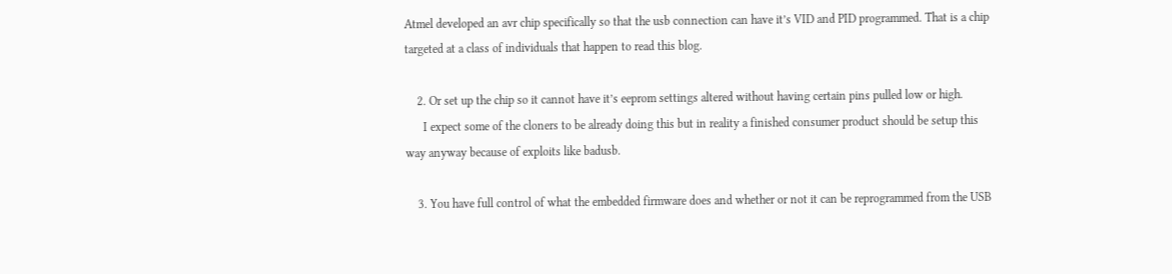Atmel developed an avr chip specifically so that the usb connection can have it’s VID and PID programmed. That is a chip targeted at a class of individuals that happen to read this blog.

    2. Or set up the chip so it cannot have it’s eeprom settings altered without having certain pins pulled low or high.
      I expect some of the cloners to be already doing this but in reality a finished consumer product should be setup this way anyway because of exploits like badusb.

    3. You have full control of what the embedded firmware does and whether or not it can be reprogrammed from the USB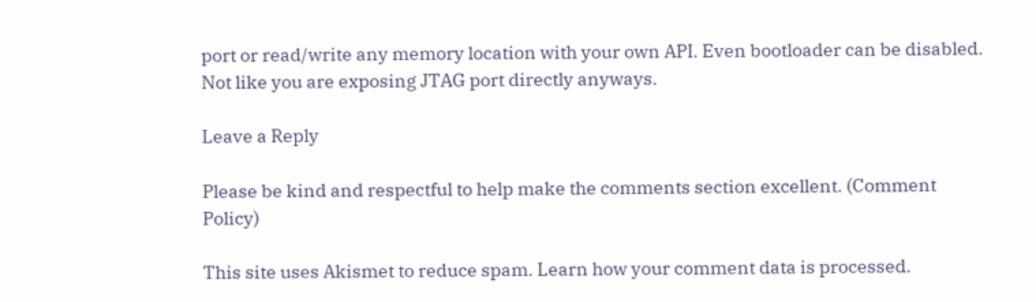port or read/write any memory location with your own API. Even bootloader can be disabled. Not like you are exposing JTAG port directly anyways.

Leave a Reply

Please be kind and respectful to help make the comments section excellent. (Comment Policy)

This site uses Akismet to reduce spam. Learn how your comment data is processed.